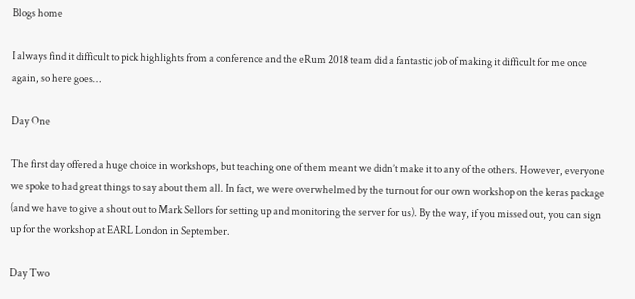Blogs home

I always find it difficult to pick highlights from a conference and the eRum 2018 team did a fantastic job of making it difficult for me once again, so here goes…

Day One

The first day offered a huge choice in workshops, but teaching one of them meant we didn’t make it to any of the others. However, everyone we spoke to had great things to say about them all. In fact, we were overwhelmed by the turnout for our own workshop on the keras package (and we have to give a shout out to Mark Sellors for setting up and monitoring the server for us). By the way, if you missed out, you can sign up for the workshop at EARL London in September.

Day Two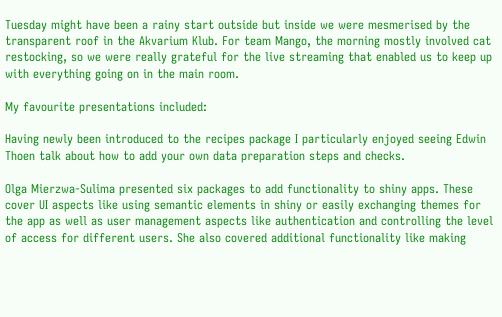Tuesday might have been a rainy start outside but inside we were mesmerised by the transparent roof in the Akvarium Klub. For team Mango, the morning mostly involved cat restocking, so we were really grateful for the live streaming that enabled us to keep up with everything going on in the main room.

My favourite presentations included:

Having newly been introduced to the recipes package I particularly enjoyed seeing Edwin Thoen talk about how to add your own data preparation steps and checks.

Olga Mierzwa-Sulima presented six packages to add functionality to shiny apps. These cover UI aspects like using semantic elements in shiny or easily exchanging themes for the app as well as user management aspects like authentication and controlling the level of access for different users. She also covered additional functionality like making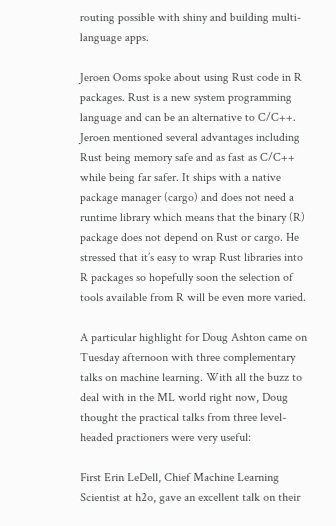routing possible with shiny and building multi-language apps.

Jeroen Ooms spoke about using Rust code in R packages. Rust is a new system programming language and can be an alternative to C/C++. Jeroen mentioned several advantages including Rust being memory safe and as fast as C/C++ while being far safer. It ships with a native package manager (cargo) and does not need a runtime library which means that the binary (R) package does not depend on Rust or cargo. He stressed that it’s easy to wrap Rust libraries into R packages so hopefully soon the selection of tools available from R will be even more varied.

A particular highlight for Doug Ashton came on Tuesday afternoon with three complementary talks on machine learning. With all the buzz to deal with in the ML world right now, Doug thought the practical talks from three level-headed practioners were very useful:

First Erin LeDell, Chief Machine Learning Scientist at h2o, gave an excellent talk on their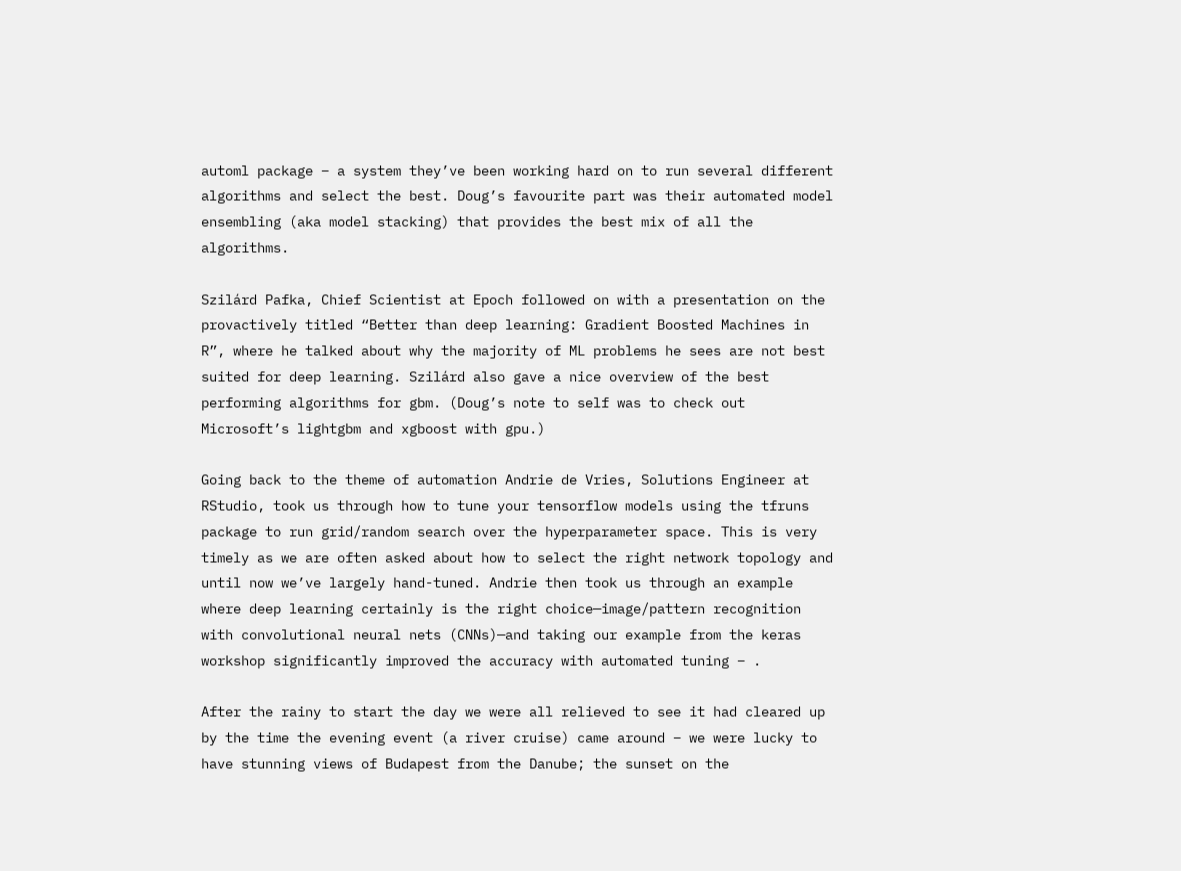automl package – a system they’ve been working hard on to run several different algorithms and select the best. Doug’s favourite part was their automated model ensembling (aka model stacking) that provides the best mix of all the algorithms.

Szilárd Pafka, Chief Scientist at Epoch followed on with a presentation on the provactively titled “Better than deep learning: Gradient Boosted Machines in R”, where he talked about why the majority of ML problems he sees are not best suited for deep learning. Szilárd also gave a nice overview of the best performing algorithms for gbm. (Doug’s note to self was to check out Microsoft’s lightgbm and xgboost with gpu.)

Going back to the theme of automation Andrie de Vries, Solutions Engineer at RStudio, took us through how to tune your tensorflow models using the tfruns package to run grid/random search over the hyperparameter space. This is very timely as we are often asked about how to select the right network topology and until now we’ve largely hand-tuned. Andrie then took us through an example where deep learning certainly is the right choice—image/pattern recognition with convolutional neural nets (CNNs)—and taking our example from the keras workshop significantly improved the accuracy with automated tuning – .

After the rainy to start the day we were all relieved to see it had cleared up by the time the evening event (a river cruise) came around – we were lucky to have stunning views of Budapest from the Danube; the sunset on the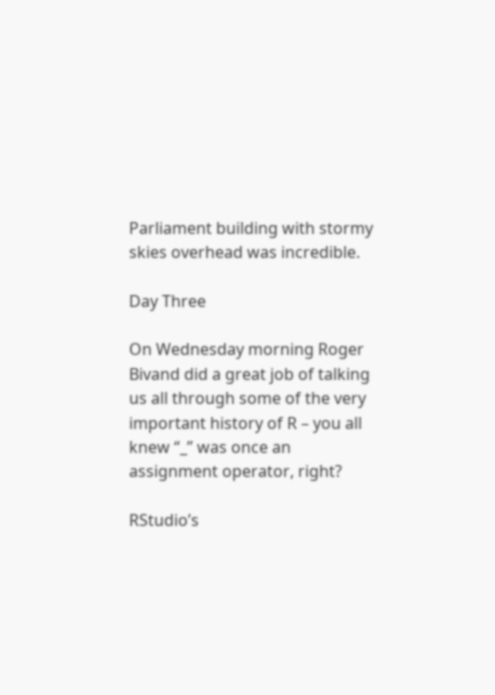Parliament building with stormy skies overhead was incredible.

Day Three

On Wednesday morning Roger Bivand did a great job of talking us all through some of the very important history of R – you all knew “_” was once an assignment operator, right?

RStudio’s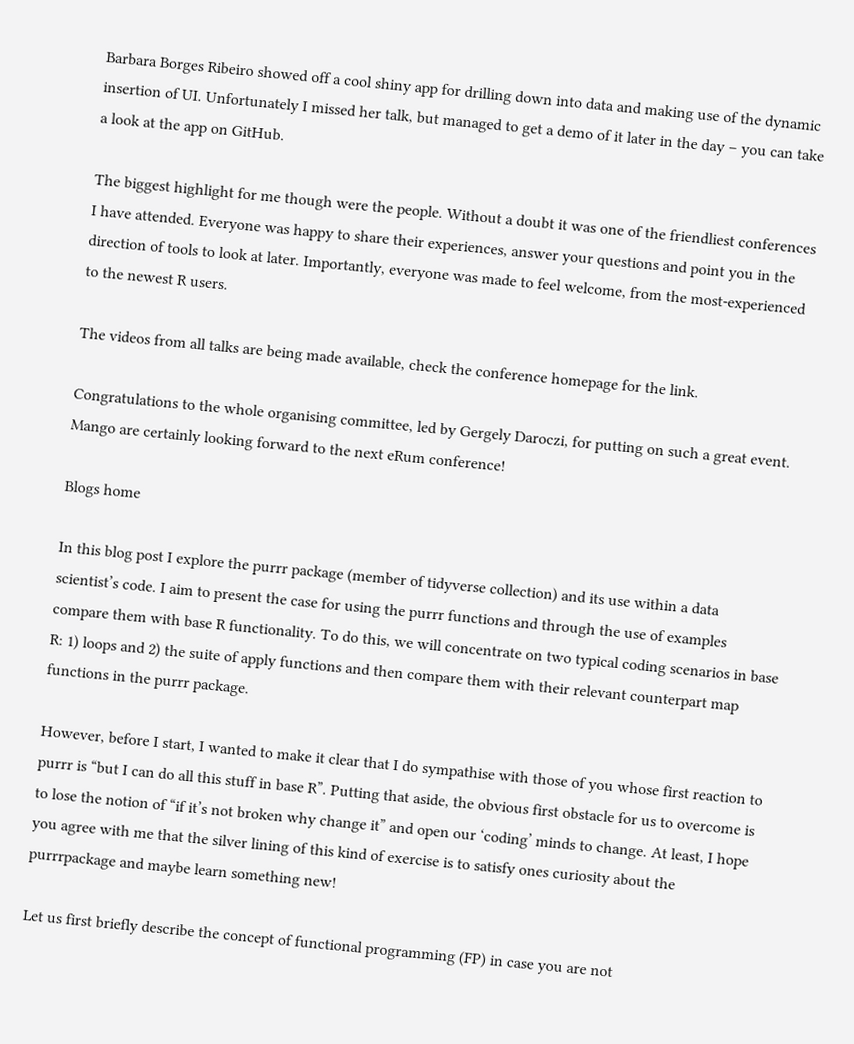Barbara Borges Ribeiro showed off a cool shiny app for drilling down into data and making use of the dynamic insertion of UI. Unfortunately I missed her talk, but managed to get a demo of it later in the day – you can take a look at the app on GitHub.

The biggest highlight for me though were the people. Without a doubt it was one of the friendliest conferences I have attended. Everyone was happy to share their experiences, answer your questions and point you in the direction of tools to look at later. Importantly, everyone was made to feel welcome, from the most-experienced to the newest R users.

The videos from all talks are being made available, check the conference homepage for the link.

Congratulations to the whole organising committee, led by Gergely Daroczi, for putting on such a great event. Mango are certainly looking forward to the next eRum conference!

Blogs home

In this blog post I explore the purrr package (member of tidyverse collection) and its use within a data scientist’s code. I aim to present the case for using the purrr functions and through the use of examples compare them with base R functionality. To do this, we will concentrate on two typical coding scenarios in base R: 1) loops and 2) the suite of apply functions and then compare them with their relevant counterpart map functions in the purrr package.

However, before I start, I wanted to make it clear that I do sympathise with those of you whose first reaction to purrr is “but I can do all this stuff in base R”. Putting that aside, the obvious first obstacle for us to overcome is to lose the notion of “if it’s not broken why change it” and open our ‘coding’ minds to change. At least, I hope you agree with me that the silver lining of this kind of exercise is to satisfy ones curiosity about the purrrpackage and maybe learn something new!

Let us first briefly describe the concept of functional programming (FP) in case you are not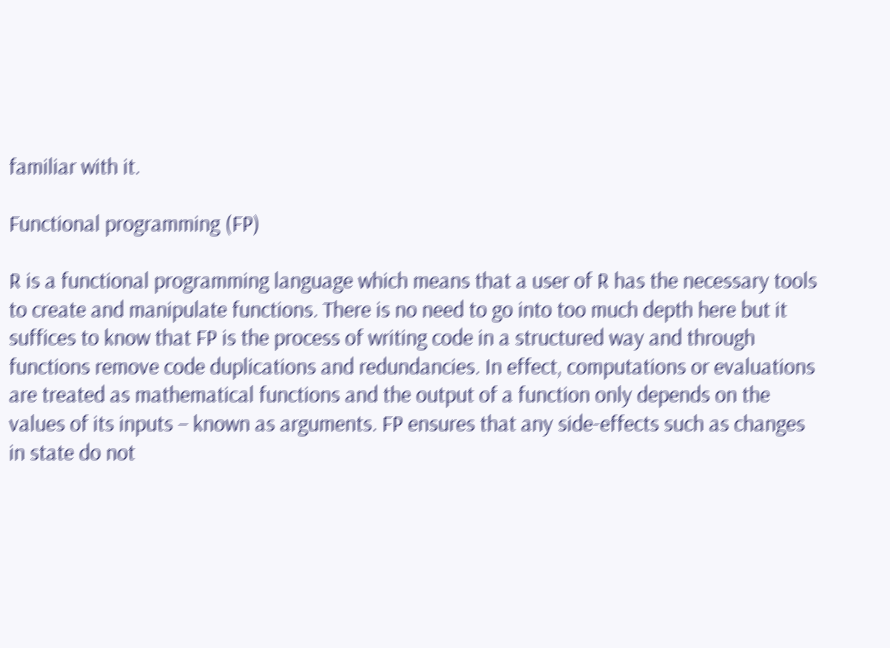familiar with it.

Functional programming (FP)

R is a functional programming language which means that a user of R has the necessary tools to create and manipulate functions. There is no need to go into too much depth here but it suffices to know that FP is the process of writing code in a structured way and through functions remove code duplications and redundancies. In effect, computations or evaluations are treated as mathematical functions and the output of a function only depends on the values of its inputs – known as arguments. FP ensures that any side-effects such as changes in state do not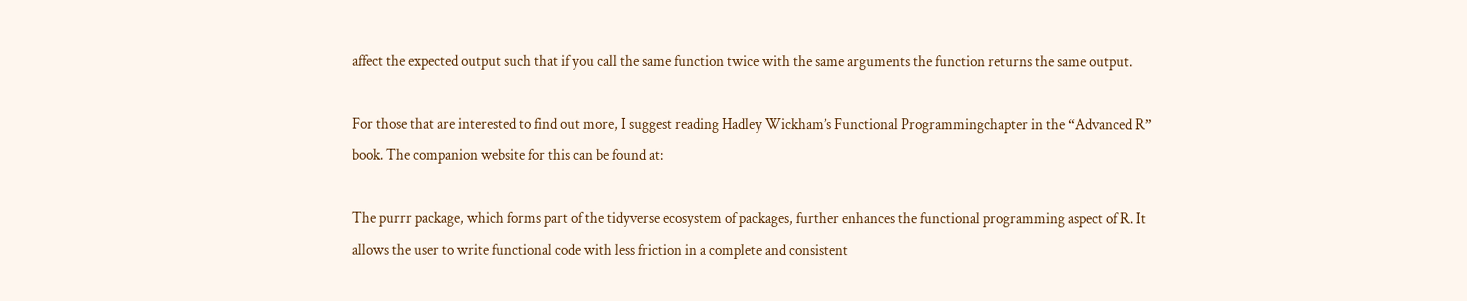affect the expected output such that if you call the same function twice with the same arguments the function returns the same output.

For those that are interested to find out more, I suggest reading Hadley Wickham’s Functional Programmingchapter in the “Advanced R” book. The companion website for this can be found at:

The purrr package, which forms part of the tidyverse ecosystem of packages, further enhances the functional programming aspect of R. It allows the user to write functional code with less friction in a complete and consistent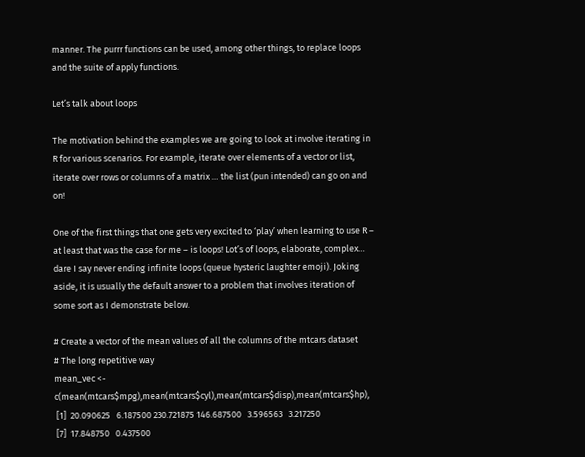manner. The purrr functions can be used, among other things, to replace loops and the suite of apply functions.

Let’s talk about loops

The motivation behind the examples we are going to look at involve iterating in R for various scenarios. For example, iterate over elements of a vector or list, iterate over rows or columns of a matrix … the list (pun intended) can go on and on!

One of the first things that one gets very excited to ‘play’ when learning to use R – at least that was the case for me – is loops! Lot’s of loops, elaborate, complex… dare I say never ending infinite loops (queue hysteric laughter emoji). Joking aside, it is usually the default answer to a problem that involves iteration of some sort as I demonstrate below.

# Create a vector of the mean values of all the columns of the mtcars dataset
# The long repetitive way
mean_vec <- c(mean(mtcars$mpg),mean(mtcars$cyl),mean(mtcars$disp),mean(mtcars$hp),
 [1]  20.090625   6.187500 230.721875 146.687500   3.596563   3.217250
 [7]  17.848750   0.437500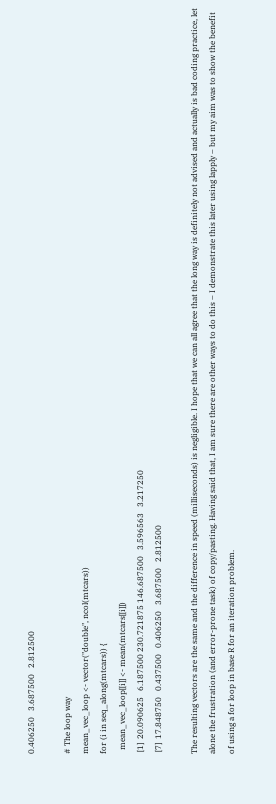0.406250   3.687500   2.812500

# The loop way
mean_vec_loop <- vector("double", ncol(mtcars))
for (i in seq_along(mtcars)) {
  mean_vec_loop[[i]] <- mean(mtcars[[i]])
 [1]  20.090625   6.187500 230.721875 146.687500   3.596563   3.217250
 [7]  17.848750   0.437500   0.406250   3.687500   2.812500

The resulting vectors are the same and the difference in speed (milliseconds) is negligible. I hope that we can all agree that the long way is definitely not advised and actually is bad coding practice, let alone the frustration (and error-prone task) of copy/pasting. Having said that, I am sure there are other ways to do this – I demonstrate this later using lapply – but my aim was to show the benefit of using a for loop in base R for an iteration problem.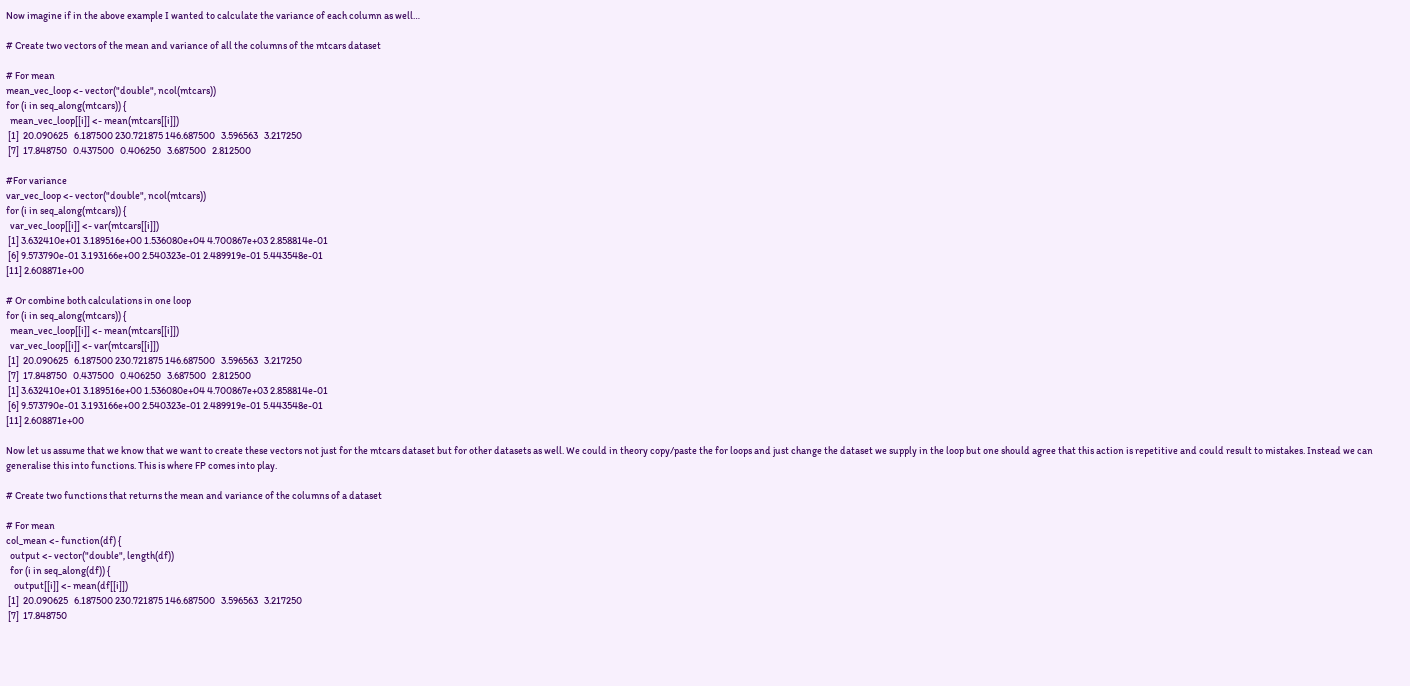Now imagine if in the above example I wanted to calculate the variance of each column as well…

# Create two vectors of the mean and variance of all the columns of the mtcars dataset

# For mean
mean_vec_loop <- vector("double", ncol(mtcars))
for (i in seq_along(mtcars)) {
  mean_vec_loop[[i]] <- mean(mtcars[[i]])
 [1]  20.090625   6.187500 230.721875 146.687500   3.596563   3.217250
 [7]  17.848750   0.437500   0.406250   3.687500   2.812500

#For variance
var_vec_loop <- vector("double", ncol(mtcars))
for (i in seq_along(mtcars)) {
  var_vec_loop[[i]] <- var(mtcars[[i]])
 [1] 3.632410e+01 3.189516e+00 1.536080e+04 4.700867e+03 2.858814e-01
 [6] 9.573790e-01 3.193166e+00 2.540323e-01 2.489919e-01 5.443548e-01
[11] 2.608871e+00

# Or combine both calculations in one loop
for (i in seq_along(mtcars)) {
  mean_vec_loop[[i]] <- mean(mtcars[[i]])
  var_vec_loop[[i]] <- var(mtcars[[i]])
 [1]  20.090625   6.187500 230.721875 146.687500   3.596563   3.217250
 [7]  17.848750   0.437500   0.406250   3.687500   2.812500
 [1] 3.632410e+01 3.189516e+00 1.536080e+04 4.700867e+03 2.858814e-01
 [6] 9.573790e-01 3.193166e+00 2.540323e-01 2.489919e-01 5.443548e-01
[11] 2.608871e+00

Now let us assume that we know that we want to create these vectors not just for the mtcars dataset but for other datasets as well. We could in theory copy/paste the for loops and just change the dataset we supply in the loop but one should agree that this action is repetitive and could result to mistakes. Instead we can generalise this into functions. This is where FP comes into play.

# Create two functions that returns the mean and variance of the columns of a dataset

# For mean
col_mean <- function(df) {
  output <- vector("double", length(df))
  for (i in seq_along(df)) {
    output[[i]] <- mean(df[[i]])
 [1]  20.090625   6.187500 230.721875 146.687500   3.596563   3.217250
 [7]  17.848750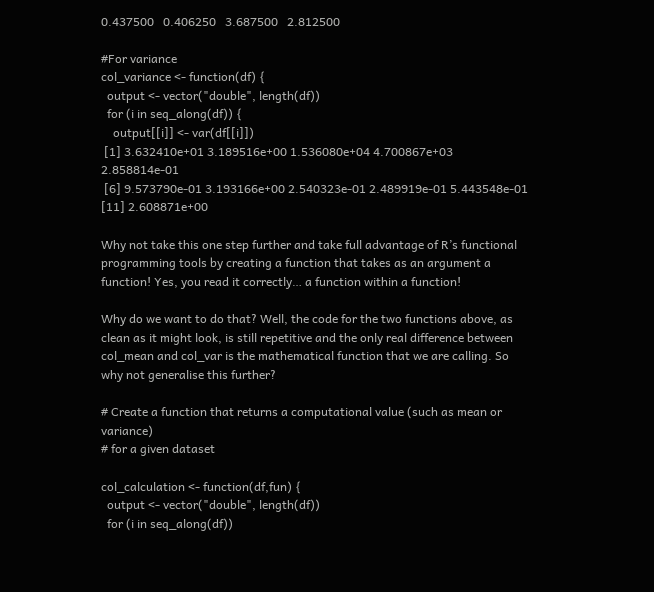0.437500   0.406250   3.687500   2.812500

#For variance
col_variance <- function(df) {
  output <- vector("double", length(df))
  for (i in seq_along(df)) {
    output[[i]] <- var(df[[i]])
 [1] 3.632410e+01 3.189516e+00 1.536080e+04 4.700867e+03 2.858814e-01
 [6] 9.573790e-01 3.193166e+00 2.540323e-01 2.489919e-01 5.443548e-01
[11] 2.608871e+00

Why not take this one step further and take full advantage of R’s functional programming tools by creating a function that takes as an argument a function! Yes, you read it correctly… a function within a function!

Why do we want to do that? Well, the code for the two functions above, as clean as it might look, is still repetitive and the only real difference between col_mean and col_var is the mathematical function that we are calling. So why not generalise this further?

# Create a function that returns a computational value (such as mean or variance)
# for a given dataset

col_calculation <- function(df,fun) {
  output <- vector("double", length(df))
  for (i in seq_along(df))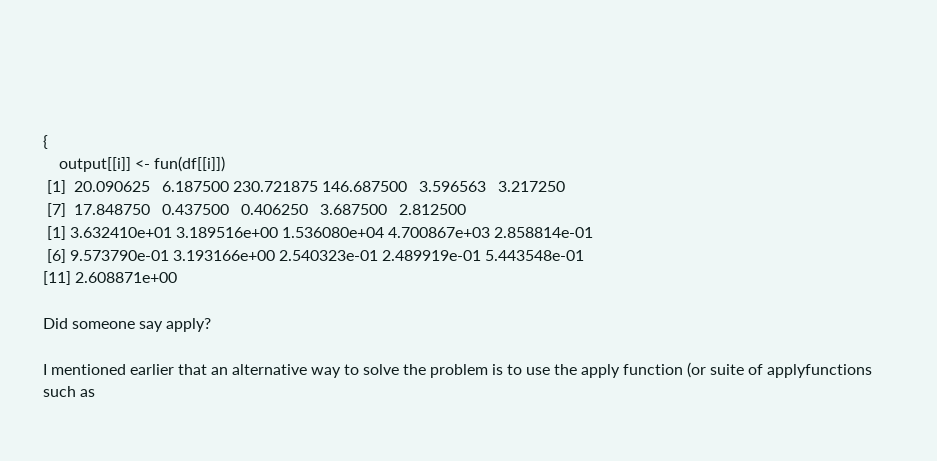{
    output[[i]] <- fun(df[[i]])
 [1]  20.090625   6.187500 230.721875 146.687500   3.596563   3.217250
 [7]  17.848750   0.437500   0.406250   3.687500   2.812500
 [1] 3.632410e+01 3.189516e+00 1.536080e+04 4.700867e+03 2.858814e-01
 [6] 9.573790e-01 3.193166e+00 2.540323e-01 2.489919e-01 5.443548e-01
[11] 2.608871e+00

Did someone say apply?

I mentioned earlier that an alternative way to solve the problem is to use the apply function (or suite of applyfunctions such as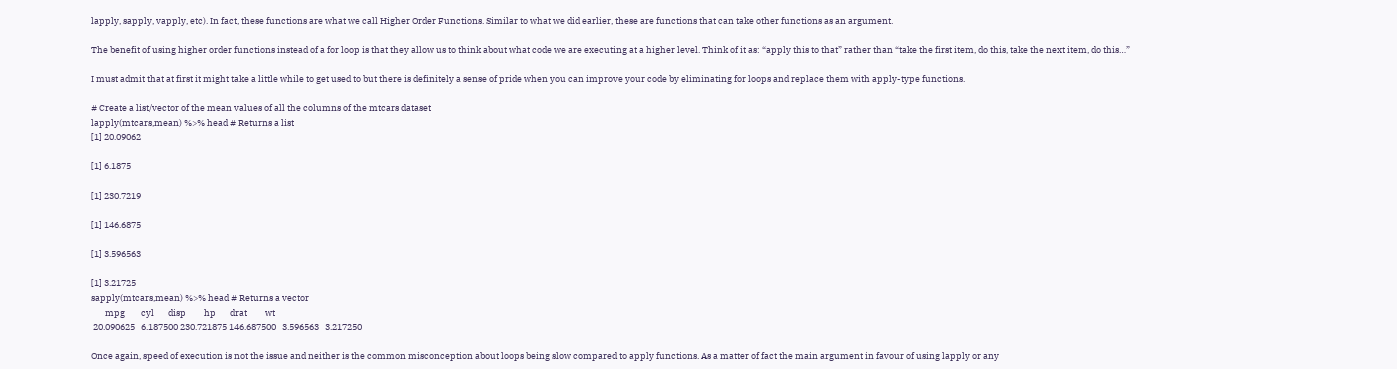lapply, sapply, vapply, etc). In fact, these functions are what we call Higher Order Functions. Similar to what we did earlier, these are functions that can take other functions as an argument.

The benefit of using higher order functions instead of a for loop is that they allow us to think about what code we are executing at a higher level. Think of it as: “apply this to that” rather than “take the first item, do this, take the next item, do this…”

I must admit that at first it might take a little while to get used to but there is definitely a sense of pride when you can improve your code by eliminating for loops and replace them with apply-type functions.

# Create a list/vector of the mean values of all the columns of the mtcars dataset
lapply(mtcars,mean) %>% head # Returns a list
[1] 20.09062

[1] 6.1875

[1] 230.7219

[1] 146.6875

[1] 3.596563

[1] 3.21725
sapply(mtcars,mean) %>% head # Returns a vector
       mpg        cyl       disp         hp       drat         wt
 20.090625   6.187500 230.721875 146.687500   3.596563   3.217250

Once again, speed of execution is not the issue and neither is the common misconception about loops being slow compared to apply functions. As a matter of fact the main argument in favour of using lapply or any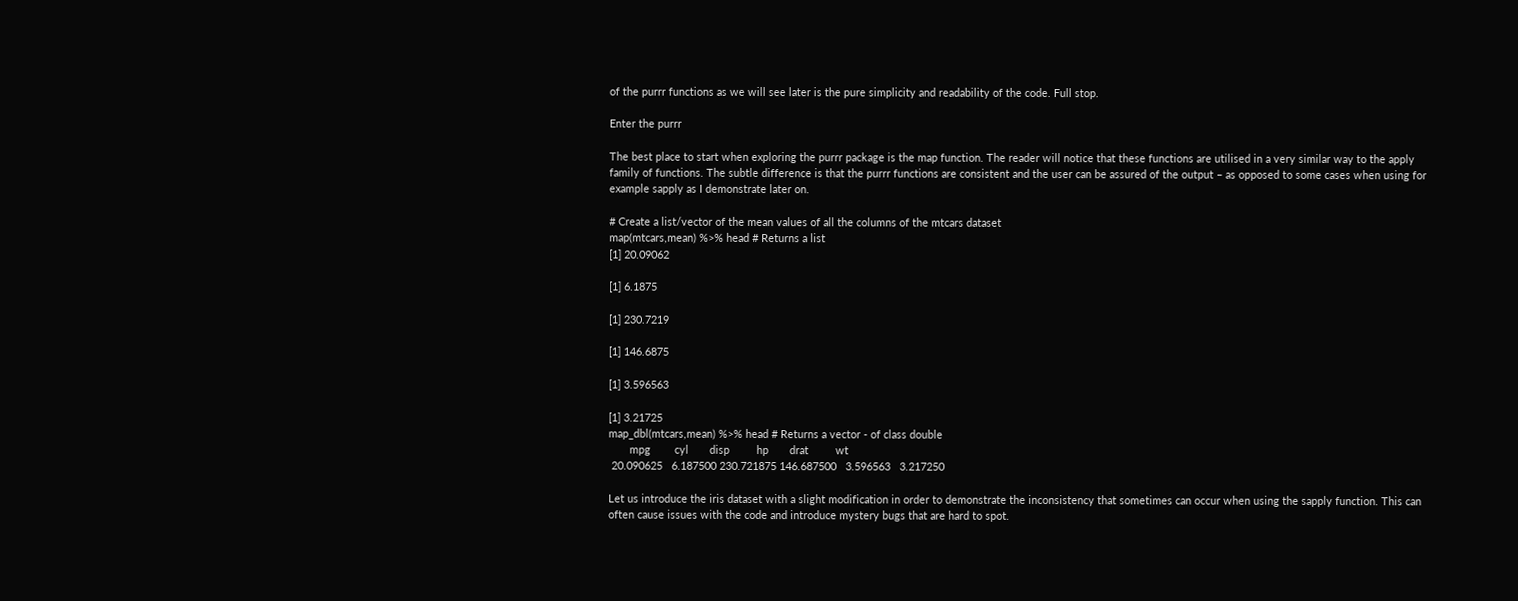of the purrr functions as we will see later is the pure simplicity and readability of the code. Full stop.

Enter the purrr

The best place to start when exploring the purrr package is the map function. The reader will notice that these functions are utilised in a very similar way to the apply family of functions. The subtle difference is that the purrr functions are consistent and the user can be assured of the output – as opposed to some cases when using for example sapply as I demonstrate later on.

# Create a list/vector of the mean values of all the columns of the mtcars dataset
map(mtcars,mean) %>% head # Returns a list
[1] 20.09062

[1] 6.1875

[1] 230.7219

[1] 146.6875

[1] 3.596563

[1] 3.21725
map_dbl(mtcars,mean) %>% head # Returns a vector - of class double
       mpg        cyl       disp         hp       drat         wt
 20.090625   6.187500 230.721875 146.687500   3.596563   3.217250

Let us introduce the iris dataset with a slight modification in order to demonstrate the inconsistency that sometimes can occur when using the sapply function. This can often cause issues with the code and introduce mystery bugs that are hard to spot.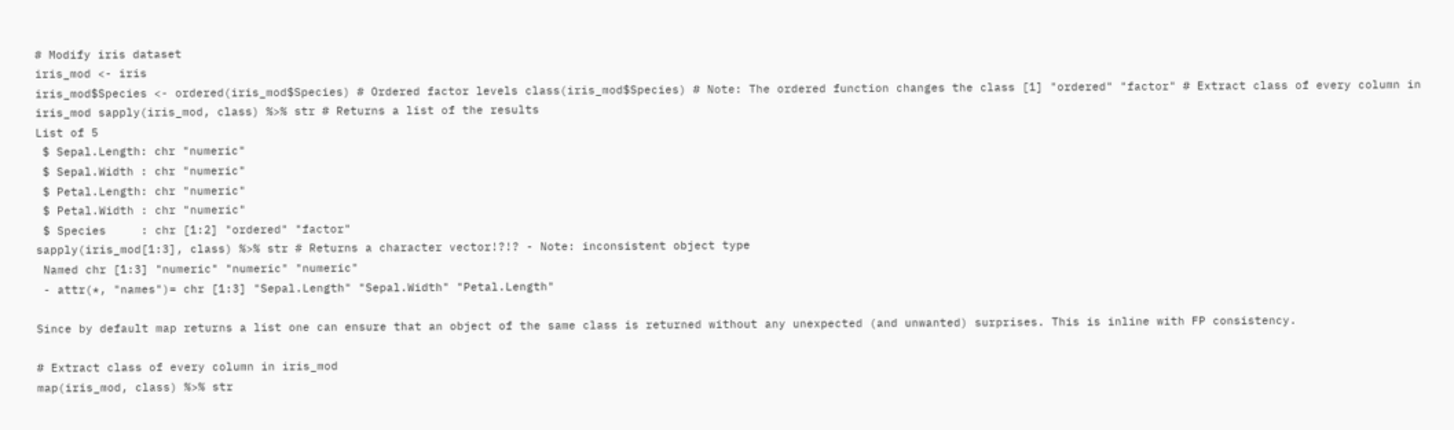# Modify iris dataset
iris_mod <- iris
iris_mod$Species <- ordered(iris_mod$Species) # Ordered factor levels class(iris_mod$Species) # Note: The ordered function changes the class [1] "ordered" "factor" # Extract class of every column in iris_mod sapply(iris_mod, class) %>% str # Returns a list of the results
List of 5
 $ Sepal.Length: chr "numeric"
 $ Sepal.Width : chr "numeric"
 $ Petal.Length: chr "numeric"
 $ Petal.Width : chr "numeric"
 $ Species     : chr [1:2] "ordered" "factor"
sapply(iris_mod[1:3], class) %>% str # Returns a character vector!?!? - Note: inconsistent object type
 Named chr [1:3] "numeric" "numeric" "numeric"
 - attr(*, "names")= chr [1:3] "Sepal.Length" "Sepal.Width" "Petal.Length"

Since by default map returns a list one can ensure that an object of the same class is returned without any unexpected (and unwanted) surprises. This is inline with FP consistency.

# Extract class of every column in iris_mod
map(iris_mod, class) %>% str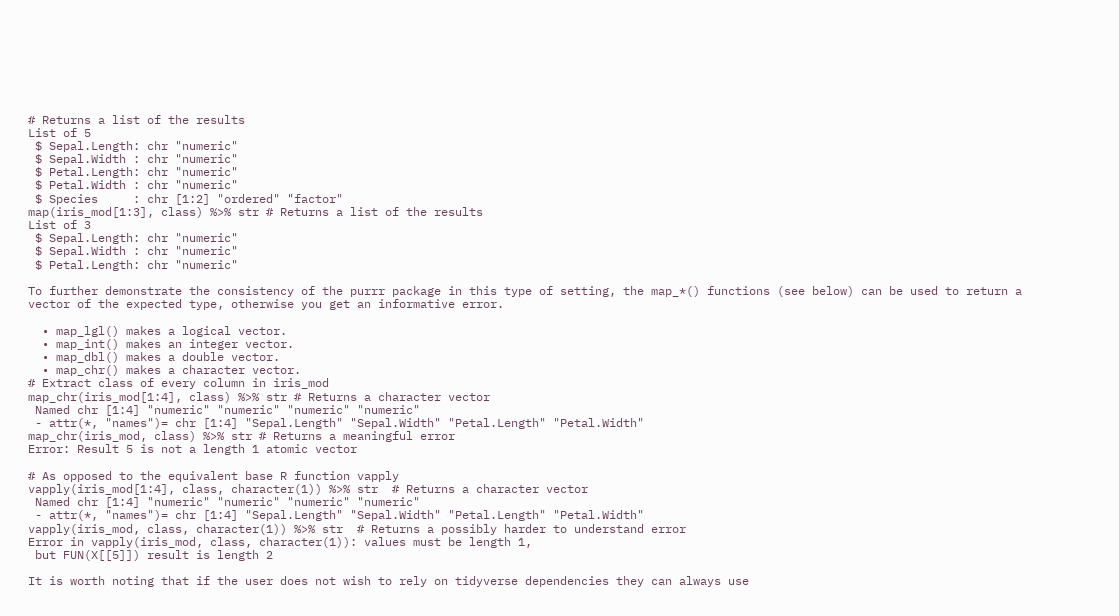# Returns a list of the results
List of 5
 $ Sepal.Length: chr "numeric"
 $ Sepal.Width : chr "numeric"
 $ Petal.Length: chr "numeric"
 $ Petal.Width : chr "numeric"
 $ Species     : chr [1:2] "ordered" "factor"
map(iris_mod[1:3], class) %>% str # Returns a list of the results
List of 3
 $ Sepal.Length: chr "numeric"
 $ Sepal.Width : chr "numeric"
 $ Petal.Length: chr "numeric"

To further demonstrate the consistency of the purrr package in this type of setting, the map_*() functions (see below) can be used to return a vector of the expected type, otherwise you get an informative error.

  • map_lgl() makes a logical vector.
  • map_int() makes an integer vector.
  • map_dbl() makes a double vector.
  • map_chr() makes a character vector.
# Extract class of every column in iris_mod
map_chr(iris_mod[1:4], class) %>% str # Returns a character vector
 Named chr [1:4] "numeric" "numeric" "numeric" "numeric"
 - attr(*, "names")= chr [1:4] "Sepal.Length" "Sepal.Width" "Petal.Length" "Petal.Width"
map_chr(iris_mod, class) %>% str # Returns a meaningful error
Error: Result 5 is not a length 1 atomic vector

# As opposed to the equivalent base R function vapply
vapply(iris_mod[1:4], class, character(1)) %>% str  # Returns a character vector
 Named chr [1:4] "numeric" "numeric" "numeric" "numeric"
 - attr(*, "names")= chr [1:4] "Sepal.Length" "Sepal.Width" "Petal.Length" "Petal.Width"
vapply(iris_mod, class, character(1)) %>% str  # Returns a possibly harder to understand error
Error in vapply(iris_mod, class, character(1)): values must be length 1,
 but FUN(X[[5]]) result is length 2

It is worth noting that if the user does not wish to rely on tidyverse dependencies they can always use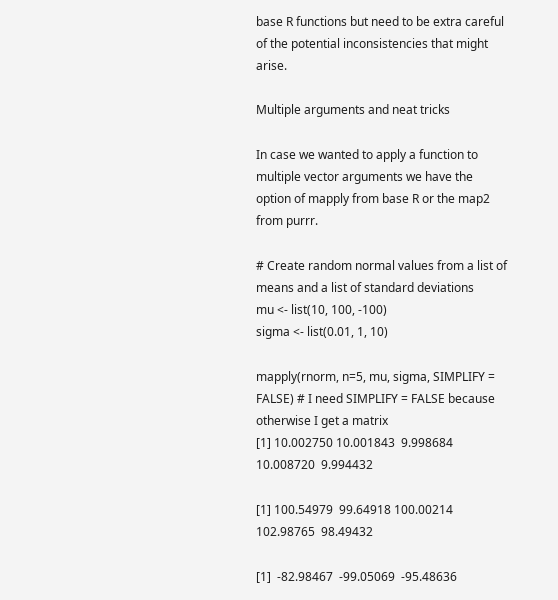base R functions but need to be extra careful of the potential inconsistencies that might arise.

Multiple arguments and neat tricks

In case we wanted to apply a function to multiple vector arguments we have the option of mapply from base R or the map2 from purrr.

# Create random normal values from a list of means and a list of standard deviations
mu <- list(10, 100, -100)
sigma <- list(0.01, 1, 10)

mapply(rnorm, n=5, mu, sigma, SIMPLIFY = FALSE) # I need SIMPLIFY = FALSE because otherwise I get a matrix
[1] 10.002750 10.001843  9.998684 10.008720  9.994432

[1] 100.54979  99.64918 100.00214 102.98765  98.49432

[1]  -82.98467  -99.05069  -95.48636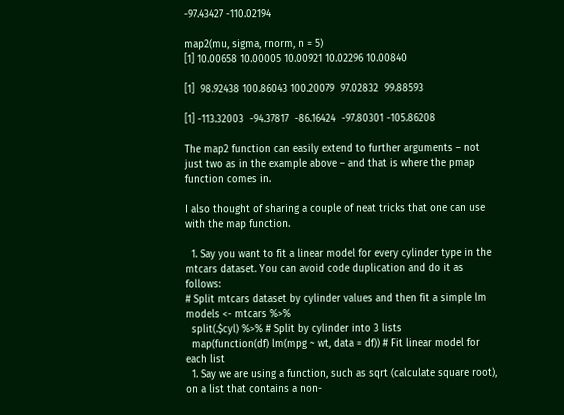-97.43427 -110.02194

map2(mu, sigma, rnorm, n = 5)
[1] 10.00658 10.00005 10.00921 10.02296 10.00840

[1]  98.92438 100.86043 100.20079  97.02832  99.88593

[1] -113.32003  -94.37817  -86.16424  -97.80301 -105.86208

The map2 function can easily extend to further arguments – not just two as in the example above – and that is where the pmap function comes in.

I also thought of sharing a couple of neat tricks that one can use with the map function.

  1. Say you want to fit a linear model for every cylinder type in the mtcars dataset. You can avoid code duplication and do it as follows:
# Split mtcars dataset by cylinder values and then fit a simple lm
models <- mtcars %>%
  split(.$cyl) %>% # Split by cylinder into 3 lists
  map(function(df) lm(mpg ~ wt, data = df)) # Fit linear model for each list
  1. Say we are using a function, such as sqrt (calculate square root), on a list that contains a non-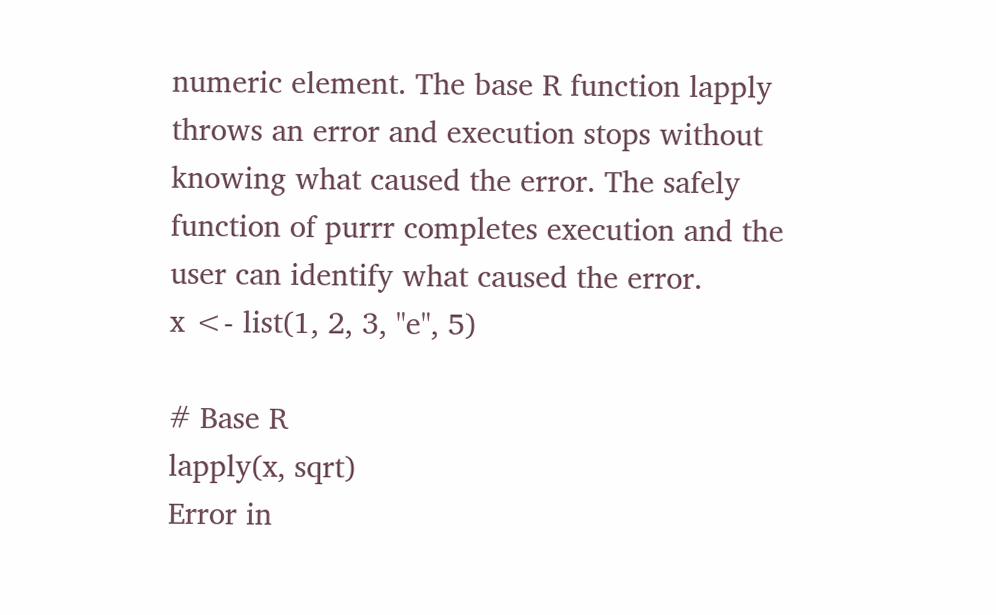numeric element. The base R function lapply throws an error and execution stops without knowing what caused the error. The safely function of purrr completes execution and the user can identify what caused the error.
x <- list(1, 2, 3, "e", 5)

# Base R
lapply(x, sqrt)
Error in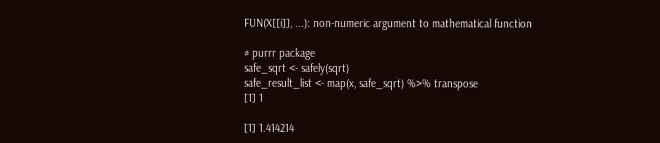FUN(X[[i]], ...): non-numeric argument to mathematical function

# purrr package
safe_sqrt <- safely(sqrt)
safe_result_list <- map(x, safe_sqrt) %>% transpose
[1] 1

[1] 1.414214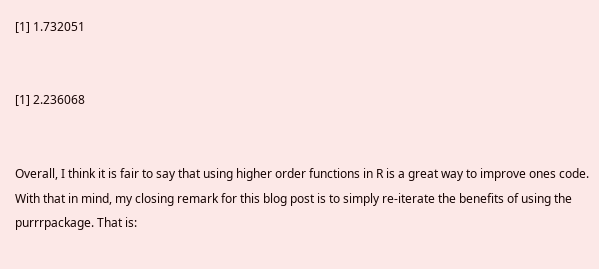[1] 1.732051


[1] 2.236068


Overall, I think it is fair to say that using higher order functions in R is a great way to improve ones code. With that in mind, my closing remark for this blog post is to simply re-iterate the benefits of using the purrrpackage. That is: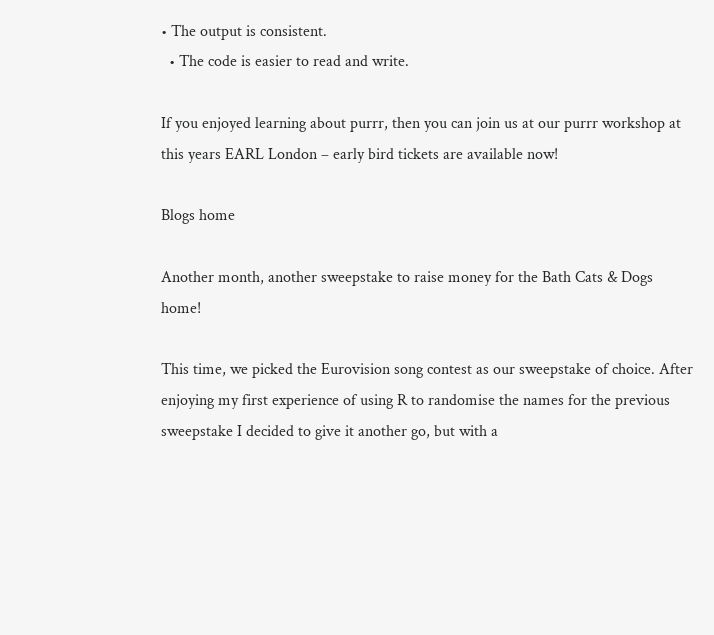• The output is consistent.
  • The code is easier to read and write.

If you enjoyed learning about purrr, then you can join us at our purrr workshop at this years EARL London – early bird tickets are available now!

Blogs home

Another month, another sweepstake to raise money for the Bath Cats & Dogs home!

This time, we picked the Eurovision song contest as our sweepstake of choice. After enjoying my first experience of using R to randomise the names for the previous sweepstake I decided to give it another go, but with a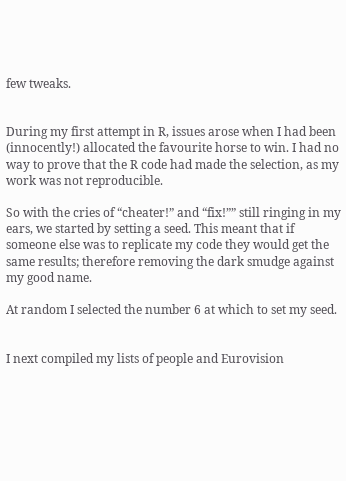few tweaks.


During my first attempt in R, issues arose when I had been (innocently!) allocated the favourite horse to win. I had no way to prove that the R code had made the selection, as my work was not reproducible.

So with the cries of “cheater!” and “fix!”” still ringing in my ears, we started by setting a seed. This meant that if someone else was to replicate my code they would get the same results; therefore removing the dark smudge against my good name.

At random I selected the number 6 at which to set my seed.


I next compiled my lists of people and Eurovision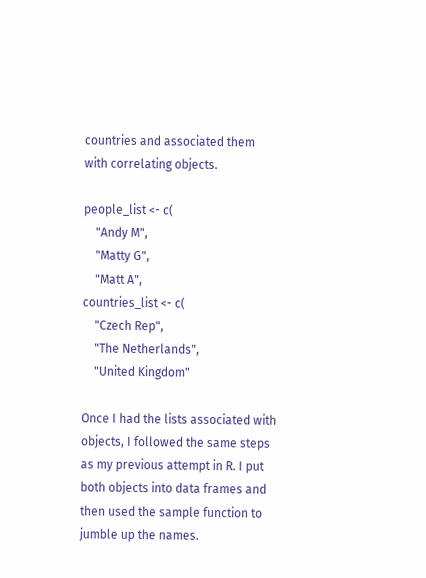countries and associated them with correlating objects.

people_list <- c(
    "Andy M",
    "Matty G",
    "Matt A",
countries_list <- c(
    "Czech Rep",
    "The Netherlands",
    "United Kingdom"

Once I had the lists associated with objects, I followed the same steps as my previous attempt in R. I put both objects into data frames and then used the sample function to jumble up the names.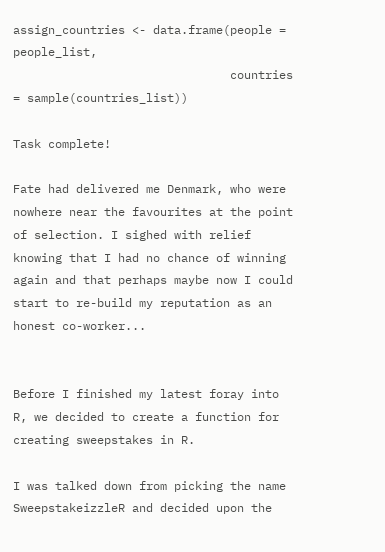assign_countries <- data.frame(people = people_list,
                               countries = sample(countries_list))

Task complete!

Fate had delivered me Denmark, who were nowhere near the favourites at the point of selection. I sighed with relief knowing that I had no chance of winning again and that perhaps maybe now I could start to re-build my reputation as an honest co-worker...


Before I finished my latest foray into R, we decided to create a function for creating sweepstakes in R.

I was talked down from picking the name SweepstakeizzleR and decided upon the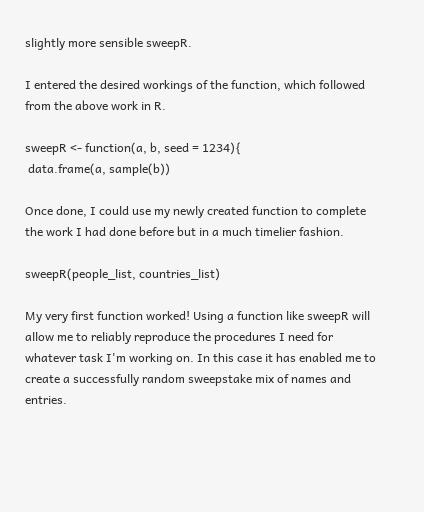slightly more sensible sweepR.

I entered the desired workings of the function, which followed from the above work in R.

sweepR <- function(a, b, seed = 1234){
 data.frame(a, sample(b))

Once done, I could use my newly created function to complete the work I had done before but in a much timelier fashion.

sweepR(people_list, countries_list)

My very first function worked! Using a function like sweepR will allow me to reliably reproduce the procedures I need for whatever task I'm working on. In this case it has enabled me to create a successfully random sweepstake mix of names and entries.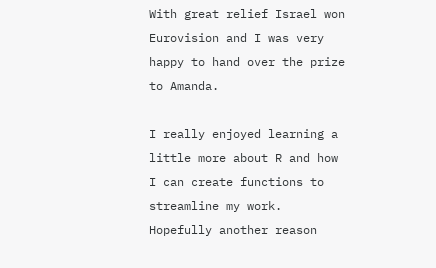With great relief Israel won Eurovision and I was very happy to hand over the prize to Amanda.

I really enjoyed learning a little more about R and how I can create functions to streamline my work. Hopefully another reason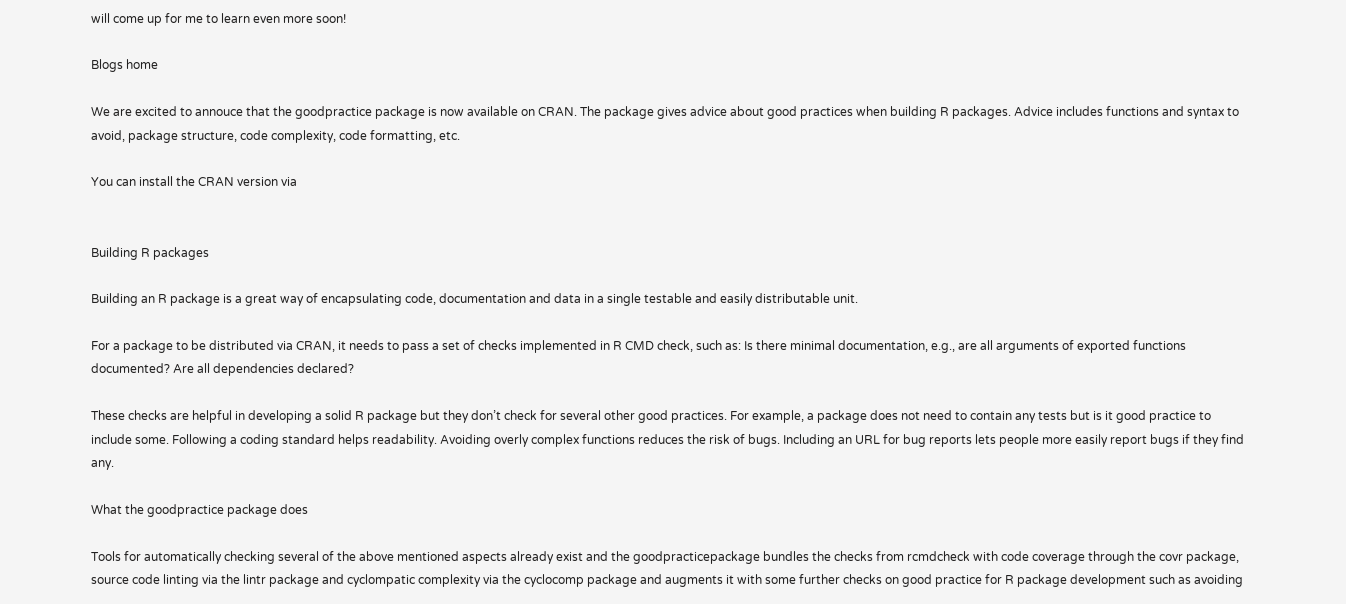will come up for me to learn even more soon!

Blogs home

We are excited to annouce that the goodpractice package is now available on CRAN. The package gives advice about good practices when building R packages. Advice includes functions and syntax to avoid, package structure, code complexity, code formatting, etc.

You can install the CRAN version via


Building R packages

Building an R package is a great way of encapsulating code, documentation and data in a single testable and easily distributable unit.

For a package to be distributed via CRAN, it needs to pass a set of checks implemented in R CMD check, such as: Is there minimal documentation, e.g., are all arguments of exported functions documented? Are all dependencies declared?

These checks are helpful in developing a solid R package but they don’t check for several other good practices. For example, a package does not need to contain any tests but is it good practice to include some. Following a coding standard helps readability. Avoiding overly complex functions reduces the risk of bugs. Including an URL for bug reports lets people more easily report bugs if they find any.

What the goodpractice package does

Tools for automatically checking several of the above mentioned aspects already exist and the goodpracticepackage bundles the checks from rcmdcheck with code coverage through the covr package, source code linting via the lintr package and cyclompatic complexity via the cyclocomp package and augments it with some further checks on good practice for R package development such as avoiding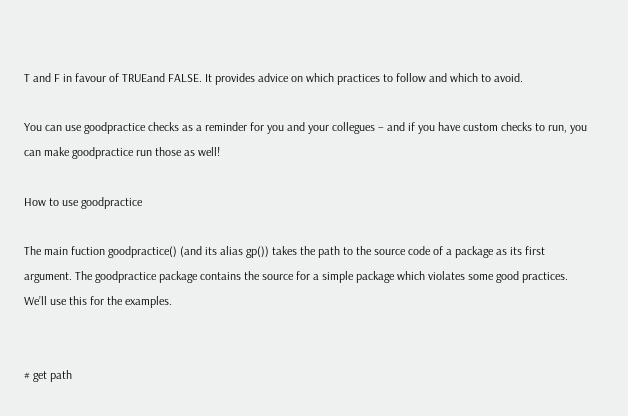T and F in favour of TRUEand FALSE. It provides advice on which practices to follow and which to avoid.

You can use goodpractice checks as a reminder for you and your collegues – and if you have custom checks to run, you can make goodpractice run those as well!

How to use goodpractice

The main fuction goodpractice() (and its alias gp()) takes the path to the source code of a package as its first argument. The goodpractice package contains the source for a simple package which violates some good practices. We’ll use this for the examples.


# get path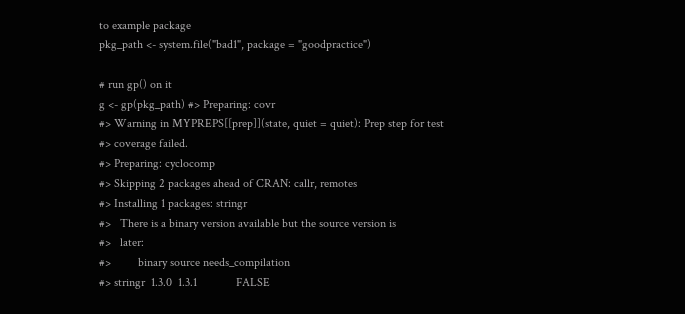to example package
pkg_path <- system.file("bad1", package = "goodpractice")

# run gp() on it
g <- gp(pkg_path) #> Preparing: covr
#> Warning in MYPREPS[[prep]](state, quiet = quiet): Prep step for test
#> coverage failed.
#> Preparing: cyclocomp
#> Skipping 2 packages ahead of CRAN: callr, remotes
#> Installing 1 packages: stringr
#>   There is a binary version available but the source version is
#>   later:
#>         binary source needs_compilation
#> stringr  1.3.0  1.3.1             FALSE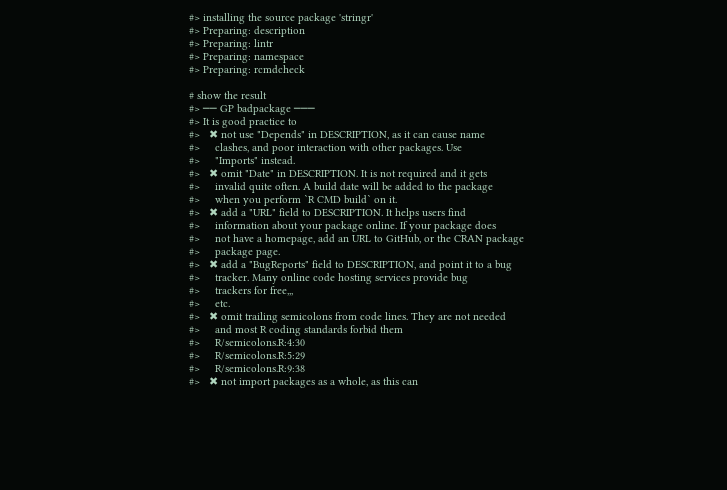#> installing the source package 'stringr'
#> Preparing: description
#> Preparing: lintr
#> Preparing: namespace
#> Preparing: rcmdcheck

# show the result
#> ── GP badpackage ───
#> It is good practice to
#>   ✖ not use "Depends" in DESCRIPTION, as it can cause name
#>     clashes, and poor interaction with other packages. Use
#>     "Imports" instead.
#>   ✖ omit "Date" in DESCRIPTION. It is not required and it gets
#>     invalid quite often. A build date will be added to the package
#>     when you perform `R CMD build` on it.
#>   ✖ add a "URL" field to DESCRIPTION. It helps users find
#>     information about your package online. If your package does
#>     not have a homepage, add an URL to GitHub, or the CRAN package
#>     package page.
#>   ✖ add a "BugReports" field to DESCRIPTION, and point it to a bug
#>     tracker. Many online code hosting services provide bug
#>     trackers for free,,,
#>     etc.
#>   ✖ omit trailing semicolons from code lines. They are not needed
#>     and most R coding standards forbid them
#>     R/semicolons.R:4:30
#>     R/semicolons.R:5:29
#>     R/semicolons.R:9:38
#>   ✖ not import packages as a whole, as this can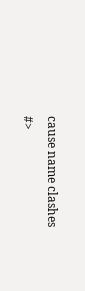cause name clashes
#>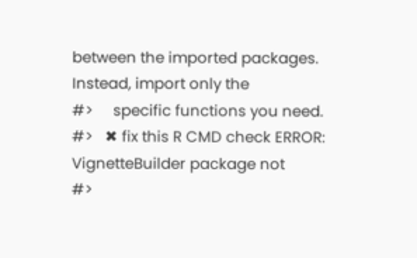between the imported packages. Instead, import only the
#>     specific functions you need.
#>   ✖ fix this R CMD check ERROR: VignetteBuilder package not
#>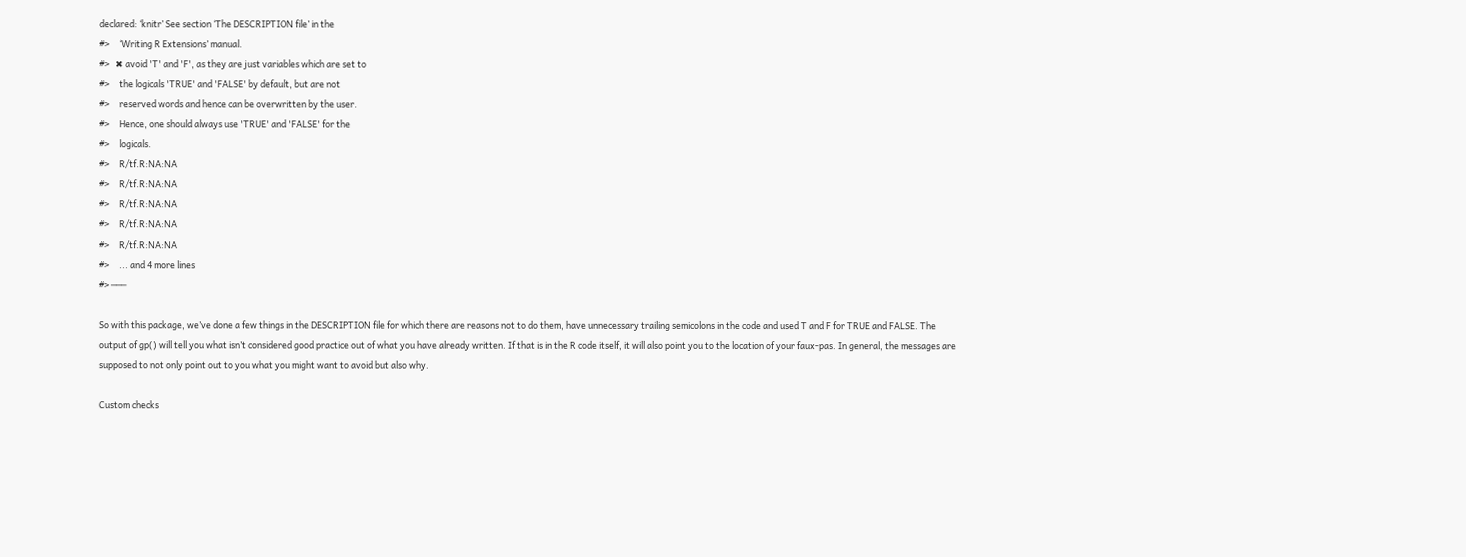declared: ‘knitr’ See section ‘The DESCRIPTION file’ in the
#>     ‘Writing R Extensions’ manual.
#>   ✖ avoid 'T' and 'F', as they are just variables which are set to
#>     the logicals 'TRUE' and 'FALSE' by default, but are not
#>     reserved words and hence can be overwritten by the user.
#>     Hence, one should always use 'TRUE' and 'FALSE' for the
#>     logicals.
#>     R/tf.R:NA:NA
#>     R/tf.R:NA:NA
#>     R/tf.R:NA:NA
#>     R/tf.R:NA:NA
#>     R/tf.R:NA:NA
#>     ... and 4 more lines
#> ───

So with this package, we’ve done a few things in the DESCRIPTION file for which there are reasons not to do them, have unnecessary trailing semicolons in the code and used T and F for TRUE and FALSE. The output of gp() will tell you what isn’t considered good practice out of what you have already written. If that is in the R code itself, it will also point you to the location of your faux-pas. In general, the messages are supposed to not only point out to you what you might want to avoid but also why.

Custom checks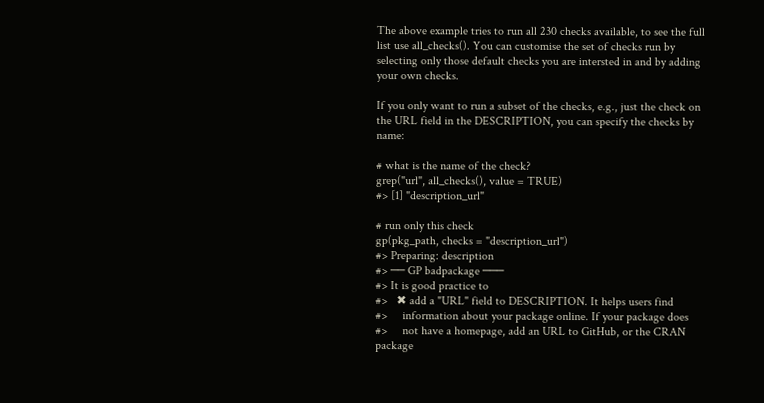The above example tries to run all 230 checks available, to see the full list use all_checks(). You can customise the set of checks run by selecting only those default checks you are intersted in and by adding your own checks.

If you only want to run a subset of the checks, e.g., just the check on the URL field in the DESCRIPTION, you can specify the checks by name:

# what is the name of the check?
grep("url", all_checks(), value = TRUE)
#> [1] "description_url"

# run only this check
gp(pkg_path, checks = "description_url")
#> Preparing: description
#> ── GP badpackage ───
#> It is good practice to
#>   ✖ add a "URL" field to DESCRIPTION. It helps users find
#>     information about your package online. If your package does
#>     not have a homepage, add an URL to GitHub, or the CRAN package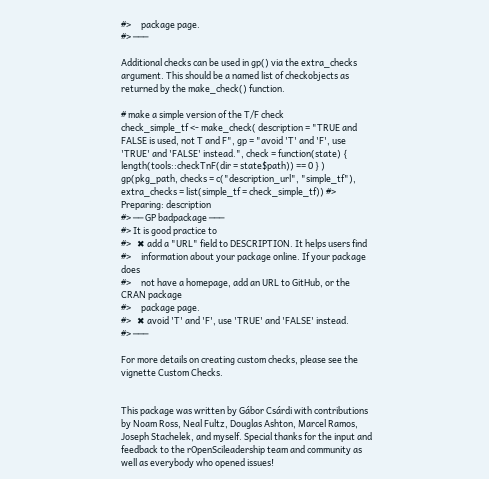#>     package page.
#> ───

Additional checks can be used in gp() via the extra_checks argument. This should be a named list of checkobjects as returned by the make_check() function.

# make a simple version of the T/F check
check_simple_tf <- make_check( description = "TRUE and FALSE is used, not T and F", gp = "avoid 'T' and 'F', use 'TRUE' and 'FALSE' instead.", check = function(state) { length(tools::checkTnF(dir = state$path)) == 0 } ) gp(pkg_path, checks = c("description_url", "simple_tf"), extra_checks = list(simple_tf = check_simple_tf)) #> Preparing: description
#> ── GP badpackage ───
#> It is good practice to
#>   ✖ add a "URL" field to DESCRIPTION. It helps users find
#>     information about your package online. If your package does
#>     not have a homepage, add an URL to GitHub, or the CRAN package
#>     package page.
#>   ✖ avoid 'T' and 'F', use 'TRUE' and 'FALSE' instead.
#> ───

For more details on creating custom checks, please see the vignette Custom Checks.


This package was written by Gábor Csárdi with contributions by Noam Ross, Neal Fultz, Douglas Ashton, Marcel Ramos, Joseph Stachelek, and myself. Special thanks for the input and feedback to the rOpenScileadership team and community as well as everybody who opened issues!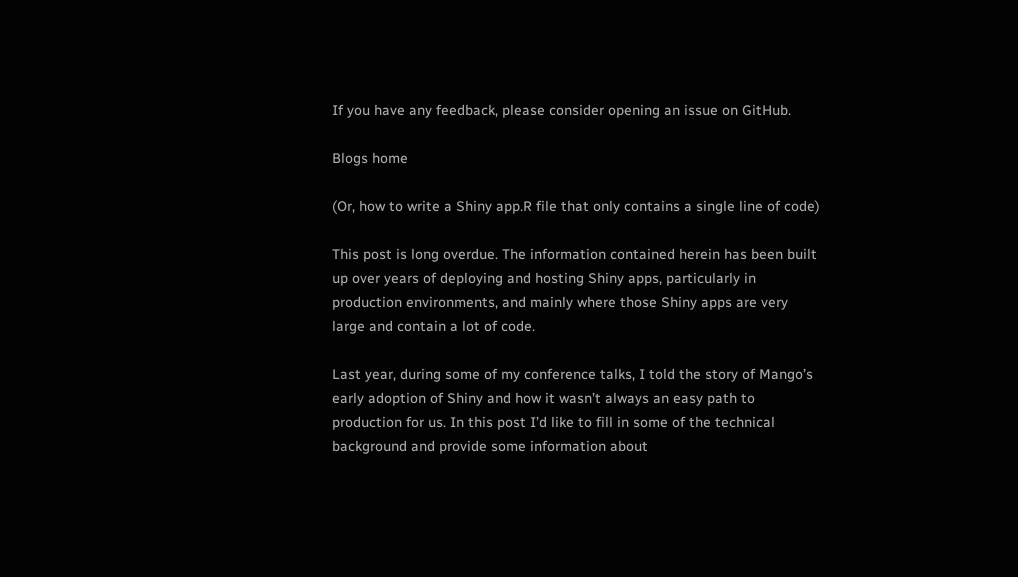If you have any feedback, please consider opening an issue on GitHub.

Blogs home

(Or, how to write a Shiny app.R file that only contains a single line of code)

This post is long overdue. The information contained herein has been built up over years of deploying and hosting Shiny apps, particularly in production environments, and mainly where those Shiny apps are very large and contain a lot of code.

Last year, during some of my conference talks, I told the story of Mango’s early adoption of Shiny and how it wasn’t always an easy path to production for us. In this post I’d like to fill in some of the technical background and provide some information about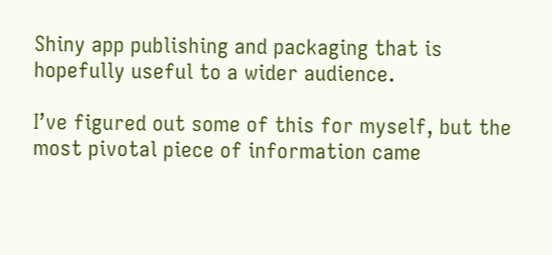Shiny app publishing and packaging that is hopefully useful to a wider audience.

I’ve figured out some of this for myself, but the most pivotal piece of information came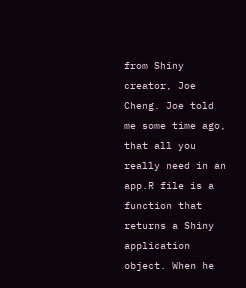from Shiny creator, Joe Cheng. Joe told me some time ago, that all you really need in an app.R file is a function that returns a Shiny application object. When he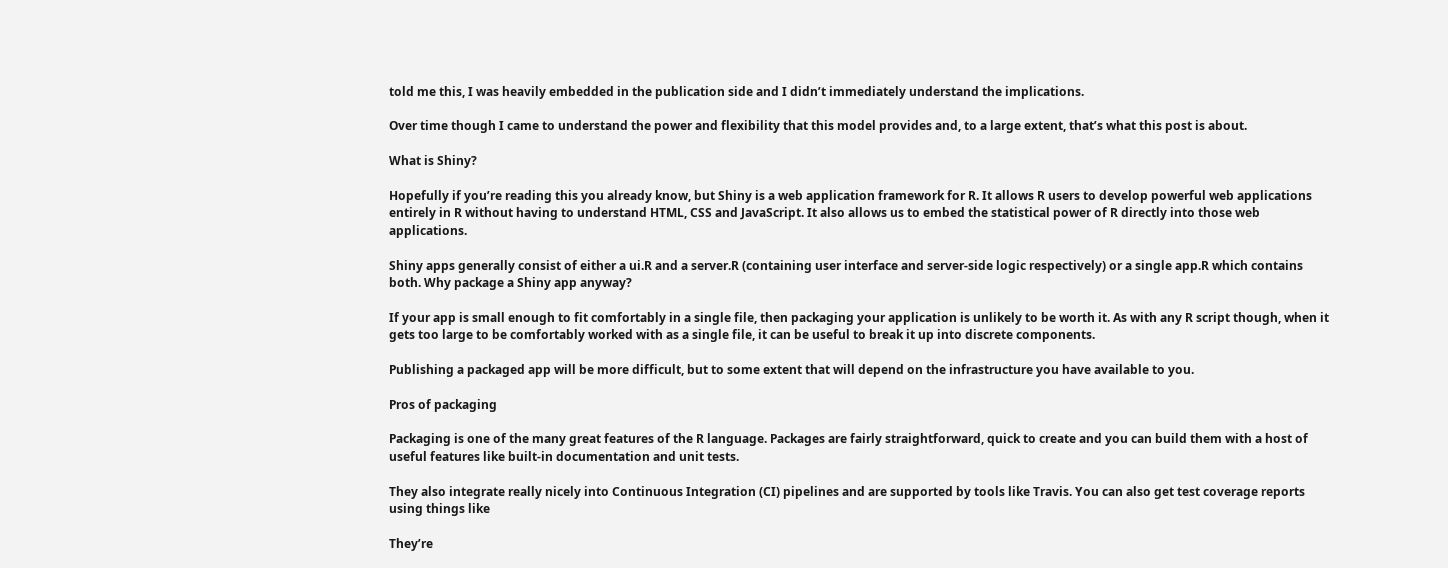told me this, I was heavily embedded in the publication side and I didn’t immediately understand the implications.

Over time though I came to understand the power and flexibility that this model provides and, to a large extent, that’s what this post is about.

What is Shiny?

Hopefully if you’re reading this you already know, but Shiny is a web application framework for R. It allows R users to develop powerful web applications entirely in R without having to understand HTML, CSS and JavaScript. It also allows us to embed the statistical power of R directly into those web applications.

Shiny apps generally consist of either a ui.R and a server.R (containing user interface and server-side logic respectively) or a single app.R which contains both. Why package a Shiny app anyway?

If your app is small enough to fit comfortably in a single file, then packaging your application is unlikely to be worth it. As with any R script though, when it gets too large to be comfortably worked with as a single file, it can be useful to break it up into discrete components.

Publishing a packaged app will be more difficult, but to some extent that will depend on the infrastructure you have available to you.

Pros of packaging

Packaging is one of the many great features of the R language. Packages are fairly straightforward, quick to create and you can build them with a host of useful features like built-in documentation and unit tests.

They also integrate really nicely into Continuous Integration (CI) pipelines and are supported by tools like Travis. You can also get test coverage reports using things like

They’re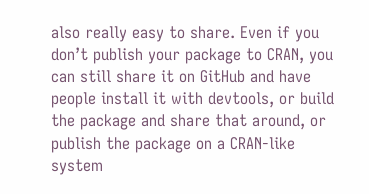also really easy to share. Even if you don’t publish your package to CRAN, you can still share it on GitHub and have people install it with devtools, or build the package and share that around, or publish the package on a CRAN-like system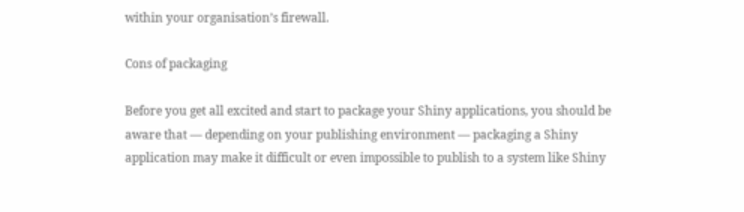within your organisation’s firewall.

Cons of packaging

Before you get all excited and start to package your Shiny applications, you should be aware that — depending on your publishing environment — packaging a Shiny application may make it difficult or even impossible to publish to a system like Shiny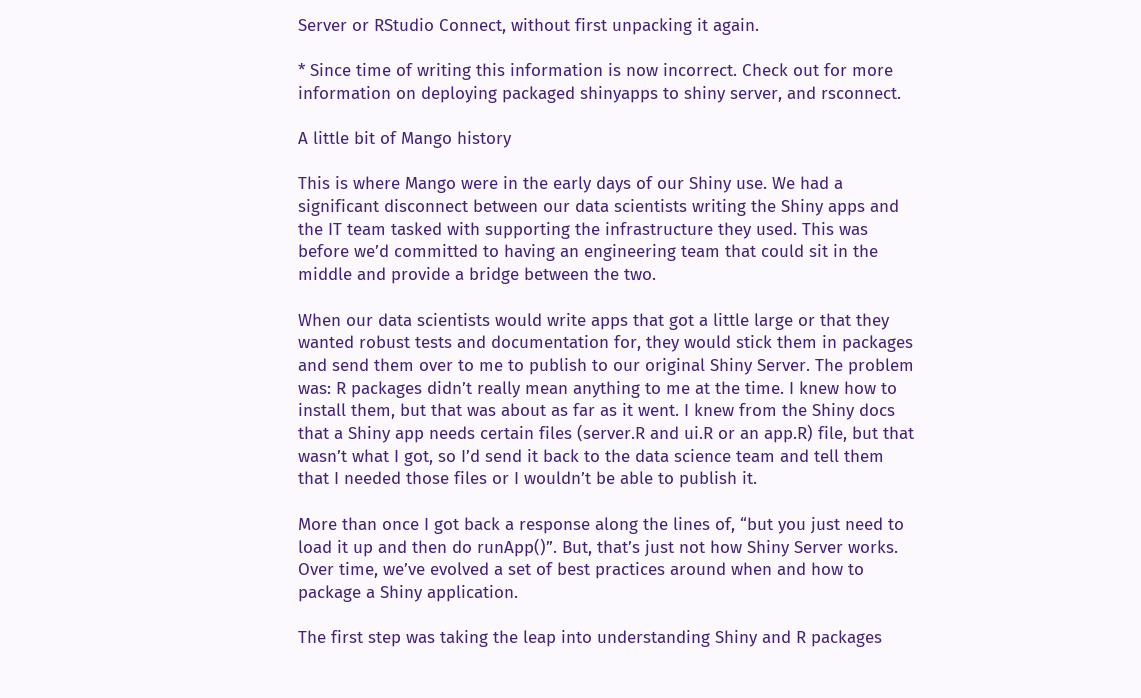Server or RStudio Connect, without first unpacking it again.

* Since time of writing this information is now incorrect. Check out for more information on deploying packaged shinyapps to shiny server, and rsconnect.

A little bit of Mango history

This is where Mango were in the early days of our Shiny use. We had a significant disconnect between our data scientists writing the Shiny apps and the IT team tasked with supporting the infrastructure they used. This was before we’d committed to having an engineering team that could sit in the middle and provide a bridge between the two.

When our data scientists would write apps that got a little large or that they wanted robust tests and documentation for, they would stick them in packages and send them over to me to publish to our original Shiny Server. The problem was: R packages didn’t really mean anything to me at the time. I knew how to install them, but that was about as far as it went. I knew from the Shiny docs that a Shiny app needs certain files (server.R and ui.R or an app.R) file, but that wasn’t what I got, so I’d send it back to the data science team and tell them that I needed those files or I wouldn’t be able to publish it.

More than once I got back a response along the lines of, “but you just need to load it up and then do runApp()”. But, that’s just not how Shiny Server works. Over time, we’ve evolved a set of best practices around when and how to package a Shiny application.

The first step was taking the leap into understanding Shiny and R packages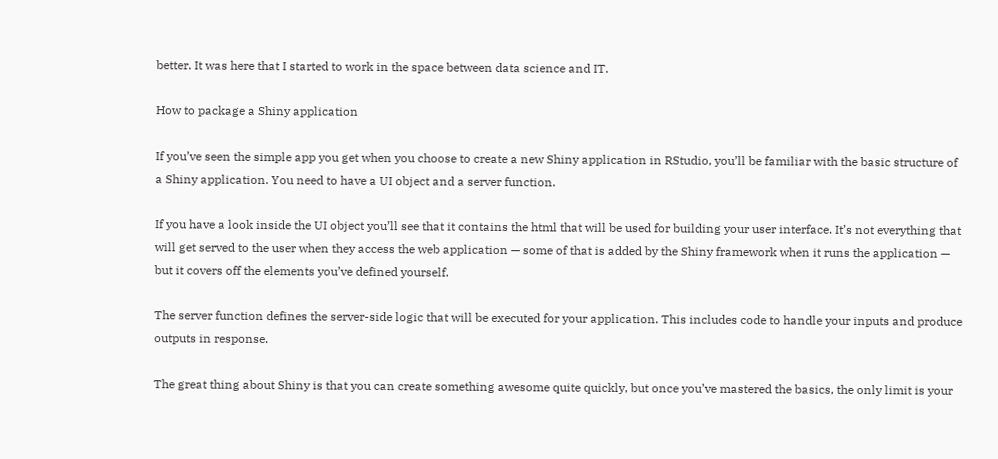better. It was here that I started to work in the space between data science and IT.

How to package a Shiny application

If you’ve seen the simple app you get when you choose to create a new Shiny application in RStudio, you’ll be familiar with the basic structure of a Shiny application. You need to have a UI object and a server function.

If you have a look inside the UI object you’ll see that it contains the html that will be used for building your user interface. It’s not everything that will get served to the user when they access the web application — some of that is added by the Shiny framework when it runs the application — but it covers off the elements you’ve defined yourself.

The server function defines the server-side logic that will be executed for your application. This includes code to handle your inputs and produce outputs in response.

The great thing about Shiny is that you can create something awesome quite quickly, but once you’ve mastered the basics, the only limit is your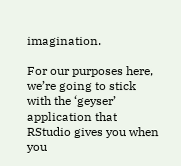imagination.

For our purposes here, we’re going to stick with the ‘geyser’ application that RStudio gives you when you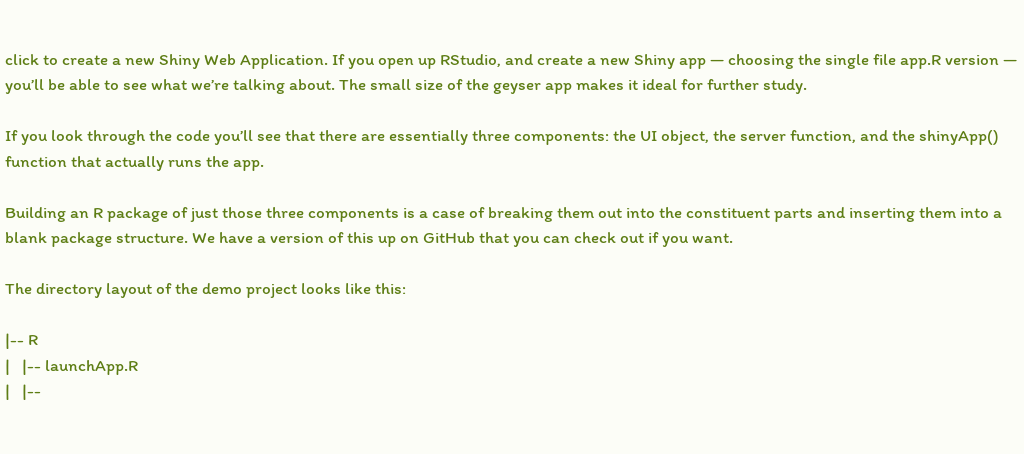click to create a new Shiny Web Application. If you open up RStudio, and create a new Shiny app — choosing the single file app.R version — you’ll be able to see what we’re talking about. The small size of the geyser app makes it ideal for further study.

If you look through the code you’ll see that there are essentially three components: the UI object, the server function, and the shinyApp() function that actually runs the app.

Building an R package of just those three components is a case of breaking them out into the constituent parts and inserting them into a blank package structure. We have a version of this up on GitHub that you can check out if you want.

The directory layout of the demo project looks like this:

|-- R
|   |-- launchApp.R
|   |--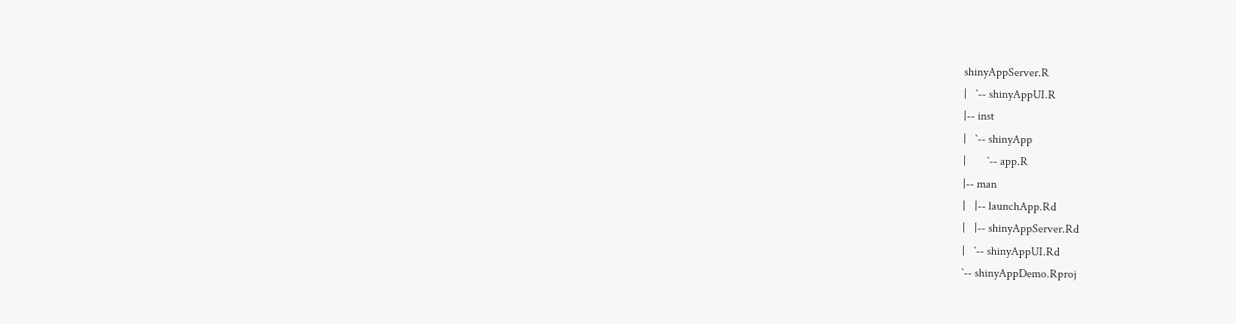shinyAppServer.R
|   `-- shinyAppUI.R
|-- inst
|   `-- shinyApp
|       `-- app.R
|-- man
|   |-- launchApp.Rd
|   |-- shinyAppServer.Rd
|   `-- shinyAppUI.Rd
`-- shinyAppDemo.Rproj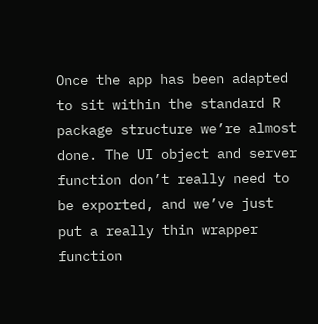Once the app has been adapted to sit within the standard R package structure we’re almost done. The UI object and server function don’t really need to be exported, and we’ve just put a really thin wrapper function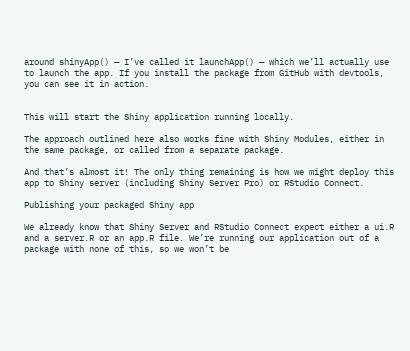around shinyApp() — I’ve called it launchApp() — which we’ll actually use to launch the app. If you install the package from GitHub with devtools, you can see it in action.


This will start the Shiny application running locally.

The approach outlined here also works fine with Shiny Modules, either in the same package, or called from a separate package.

And that’s almost it! The only thing remaining is how we might deploy this app to Shiny server (including Shiny Server Pro) or RStudio Connect.

Publishing your packaged Shiny app

We already know that Shiny Server and RStudio Connect expect either a ui.R and a server.R or an app.R file. We’re running our application out of a package with none of this, so we won’t be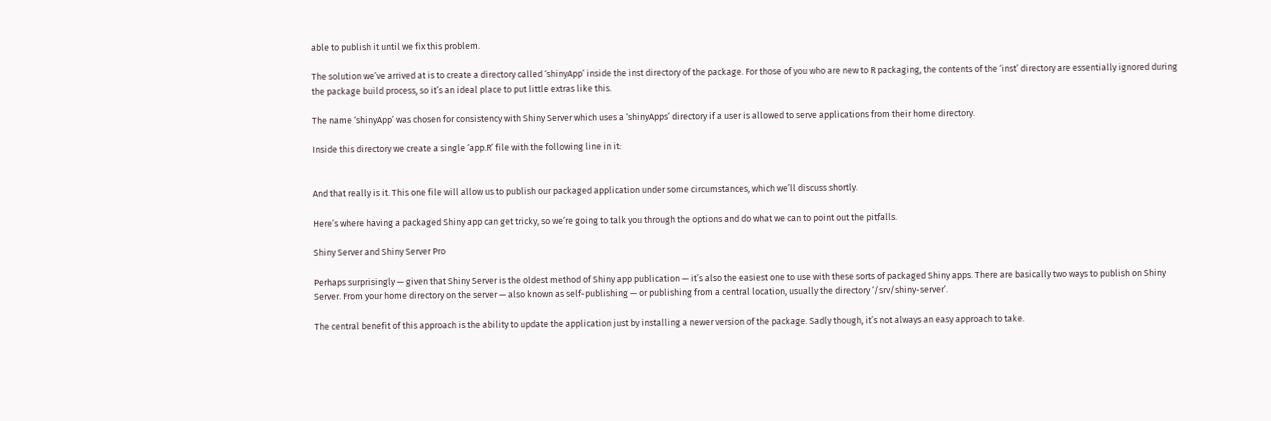able to publish it until we fix this problem.

The solution we’ve arrived at is to create a directory called ‘shinyApp’ inside the inst directory of the package. For those of you who are new to R packaging, the contents of the ‘inst’ directory are essentially ignored during the package build process, so it’s an ideal place to put little extras like this.

The name ‘shinyApp’ was chosen for consistency with Shiny Server which uses a ‘shinyApps’ directory if a user is allowed to serve applications from their home directory.

Inside this directory we create a single ‘app.R’ file with the following line in it:


And that really is it. This one file will allow us to publish our packaged application under some circumstances, which we’ll discuss shortly.

Here’s where having a packaged Shiny app can get tricky, so we’re going to talk you through the options and do what we can to point out the pitfalls.

Shiny Server and Shiny Server Pro

Perhaps surprisingly — given that Shiny Server is the oldest method of Shiny app publication — it’s also the easiest one to use with these sorts of packaged Shiny apps. There are basically two ways to publish on Shiny Server. From your home directory on the server — also known as self-publishing — or publishing from a central location, usually the directory ‘/srv/shiny-server’.

The central benefit of this approach is the ability to update the application just by installing a newer version of the package. Sadly though, it’s not always an easy approach to take.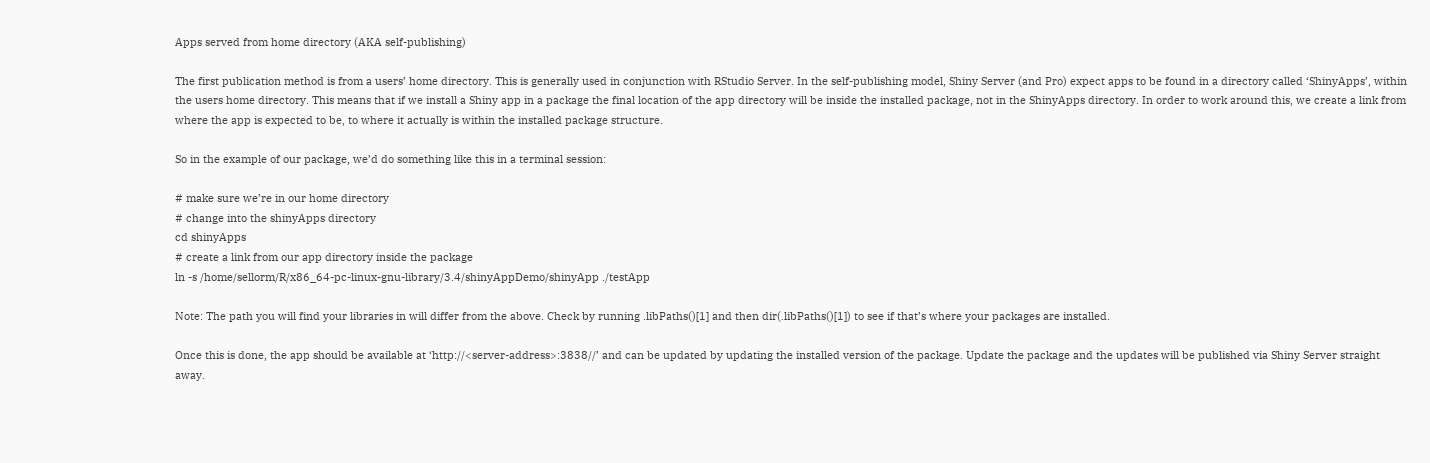Apps served from home directory (AKA self-publishing)

The first publication method is from a users’ home directory. This is generally used in conjunction with RStudio Server. In the self-publishing model, Shiny Server (and Pro) expect apps to be found in a directory called ‘ShinyApps’, within the users home directory. This means that if we install a Shiny app in a package the final location of the app directory will be inside the installed package, not in the ShinyApps directory. In order to work around this, we create a link from where the app is expected to be, to where it actually is within the installed package structure.

So in the example of our package, we’d do something like this in a terminal session:

# make sure we’re in our home directory
# change into the shinyApps directory
cd shinyApps
# create a link from our app directory inside the package
ln -s /home/sellorm/R/x86_64-pc-linux-gnu-library/3.4/shinyAppDemo/shinyApp ./testApp

Note: The path you will find your libraries in will differ from the above. Check by running .libPaths()[1] and then dir(.libPaths()[1]) to see if that’s where your packages are installed.

Once this is done, the app should be available at ‘http://<server-address>:3838//’ and can be updated by updating the installed version of the package. Update the package and the updates will be published via Shiny Server straight away.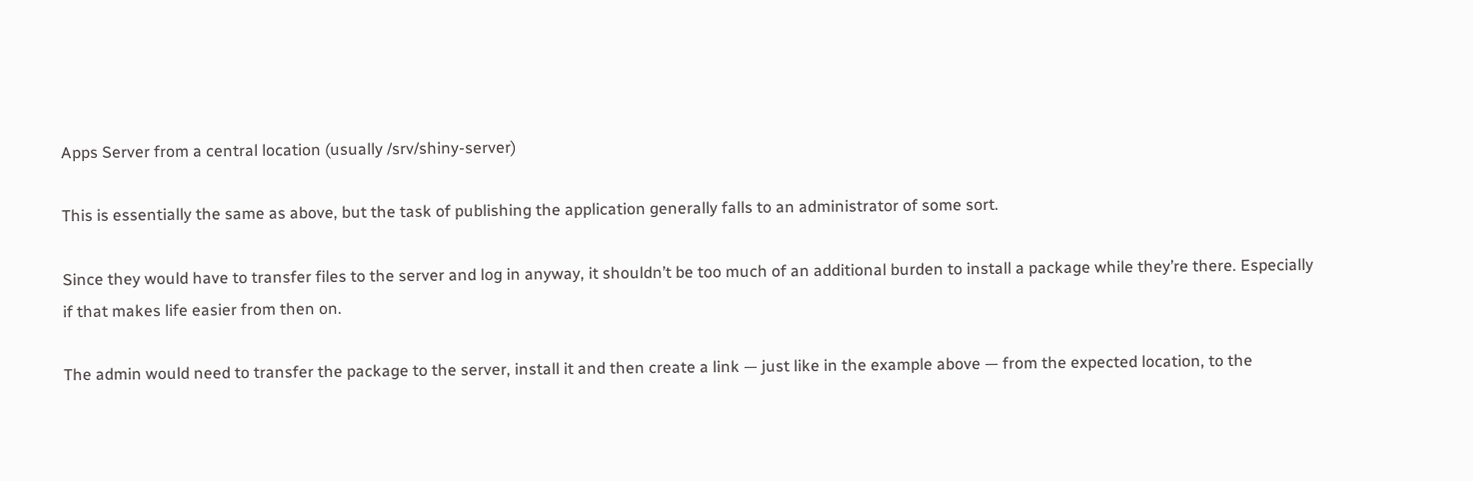Apps Server from a central location (usually /srv/shiny-server)

This is essentially the same as above, but the task of publishing the application generally falls to an administrator of some sort.

Since they would have to transfer files to the server and log in anyway, it shouldn’t be too much of an additional burden to install a package while they’re there. Especially if that makes life easier from then on.

The admin would need to transfer the package to the server, install it and then create a link — just like in the example above — from the expected location, to the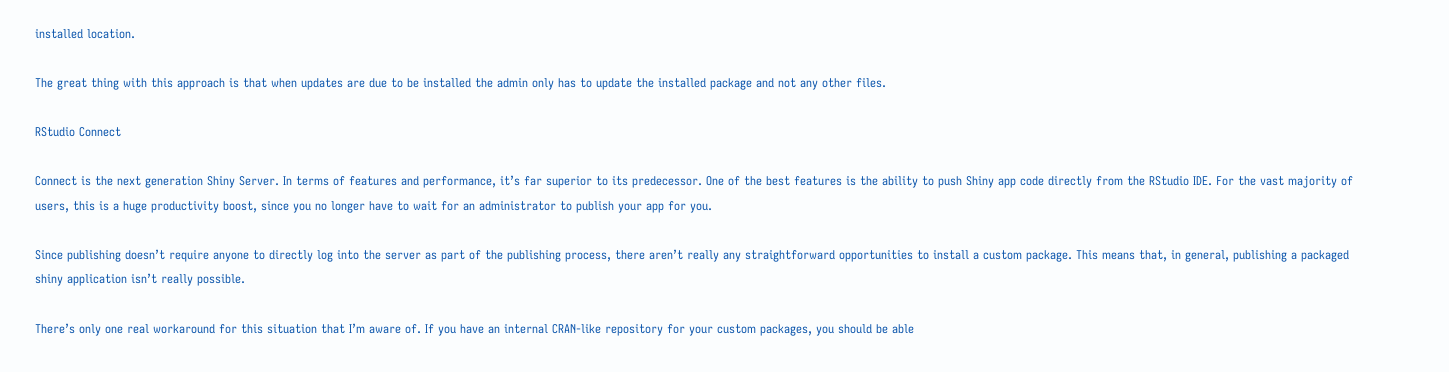installed location.

The great thing with this approach is that when updates are due to be installed the admin only has to update the installed package and not any other files.

RStudio Connect

Connect is the next generation Shiny Server. In terms of features and performance, it’s far superior to its predecessor. One of the best features is the ability to push Shiny app code directly from the RStudio IDE. For the vast majority of users, this is a huge productivity boost, since you no longer have to wait for an administrator to publish your app for you.

Since publishing doesn’t require anyone to directly log into the server as part of the publishing process, there aren’t really any straightforward opportunities to install a custom package. This means that, in general, publishing a packaged shiny application isn’t really possible.

There’s only one real workaround for this situation that I’m aware of. If you have an internal CRAN-like repository for your custom packages, you should be able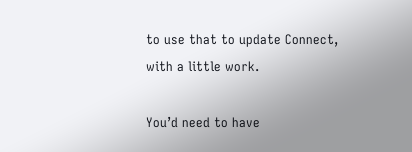to use that to update Connect, with a little work.

You’d need to have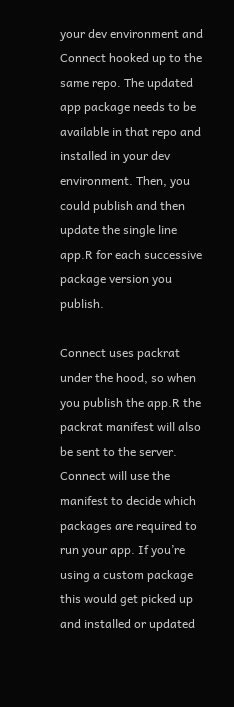your dev environment and Connect hooked up to the same repo. The updated app package needs to be available in that repo and installed in your dev environment. Then, you could publish and then update the single line app.R for each successive package version you publish.

Connect uses packrat under the hood, so when you publish the app.R the packrat manifest will also be sent to the server. Connect will use the manifest to decide which packages are required to run your app. If you’re using a custom package this would get picked up and installed or updated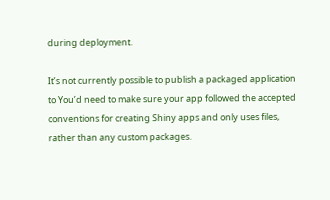during deployment.

It’s not currently possible to publish a packaged application to You’d need to make sure your app followed the accepted conventions for creating Shiny apps and only uses files, rather than any custom packages.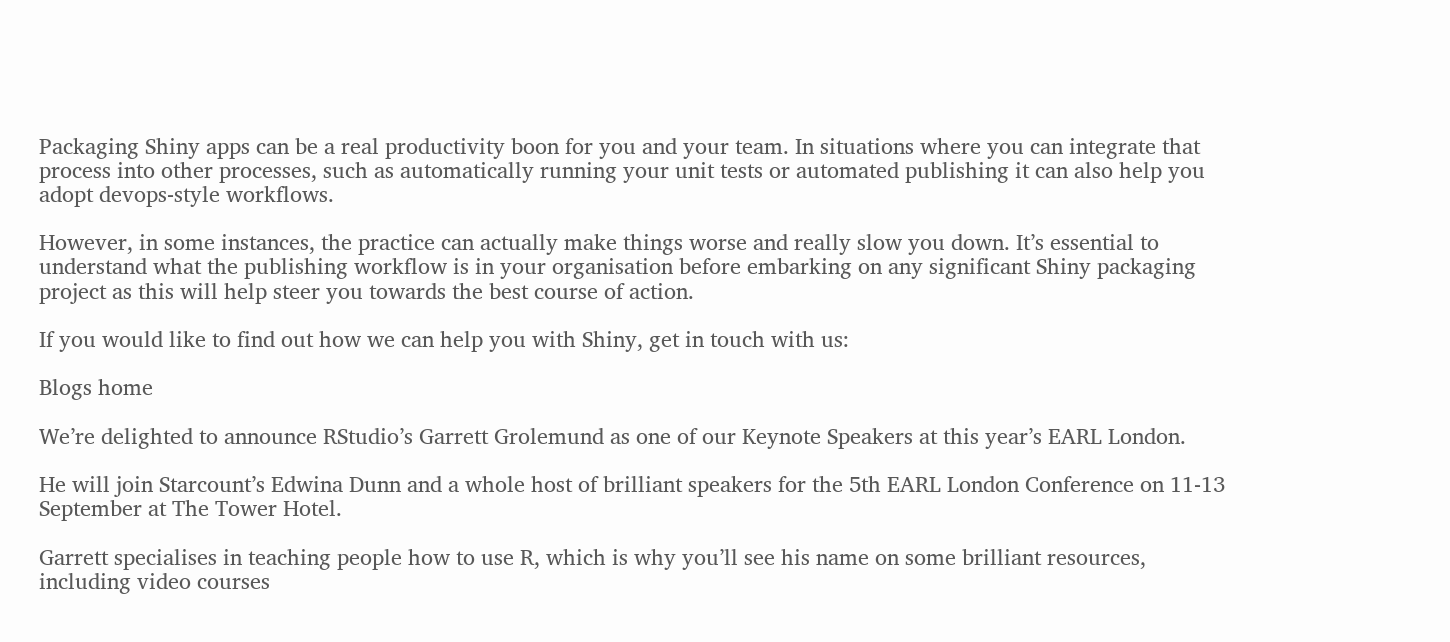Packaging Shiny apps can be a real productivity boon for you and your team. In situations where you can integrate that process into other processes, such as automatically running your unit tests or automated publishing it can also help you adopt devops-style workflows.

However, in some instances, the practice can actually make things worse and really slow you down. It’s essential to understand what the publishing workflow is in your organisation before embarking on any significant Shiny packaging project as this will help steer you towards the best course of action.

If you would like to find out how we can help you with Shiny, get in touch with us:

Blogs home

We’re delighted to announce RStudio’s Garrett Grolemund as one of our Keynote Speakers at this year’s EARL London.

He will join Starcount’s Edwina Dunn and a whole host of brilliant speakers for the 5th EARL London Conference on 11-13 September at The Tower Hotel.

Garrett specialises in teaching people how to use R, which is why you’ll see his name on some brilliant resources, including video courses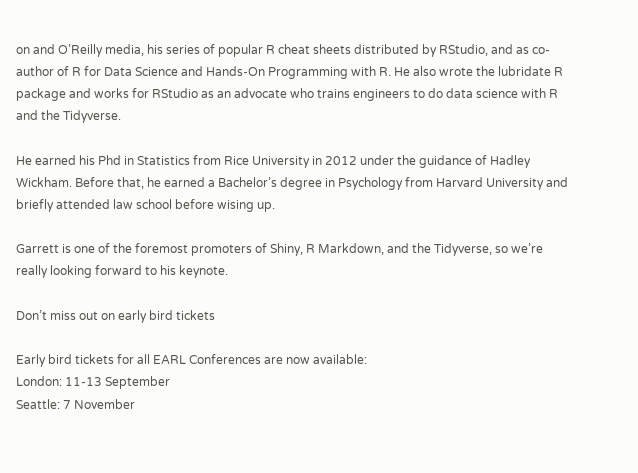on and O’Reilly media, his series of popular R cheat sheets distributed by RStudio, and as co-author of R for Data Science and Hands-On Programming with R. He also wrote the lubridate R package and works for RStudio as an advocate who trains engineers to do data science with R and the Tidyverse.

He earned his Phd in Statistics from Rice University in 2012 under the guidance of Hadley Wickham. Before that, he earned a Bachelor’s degree in Psychology from Harvard University and briefly attended law school before wising up.

Garrett is one of the foremost promoters of Shiny, R Markdown, and the Tidyverse, so we’re really looking forward to his keynote.

Don’t miss out on early bird tickets

Early bird tickets for all EARL Conferences are now available:
London: 11-13 September
Seattle: 7 November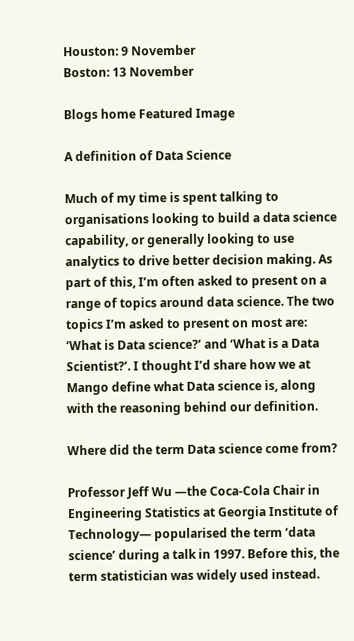Houston: 9 November
Boston: 13 November

Blogs home Featured Image

A definition of Data Science

Much of my time is spent talking to organisations looking to build a data science capability, or generally looking to use analytics to drive better decision making. As part of this, I’m often asked to present on a range of topics around data science. The two topics I’m asked to present on most are: ‘What is Data science?’ and ‘What is a Data Scientist?’. I thought I’d share how we at Mango define what Data science is, along with the reasoning behind our definition.

Where did the term Data science come from?

Professor Jeff Wu —the Coca-Cola Chair in Engineering Statistics at Georgia Institute of Technology— popularised the term ‘data science’ during a talk in 1997. Before this, the term statistician was widely used instead.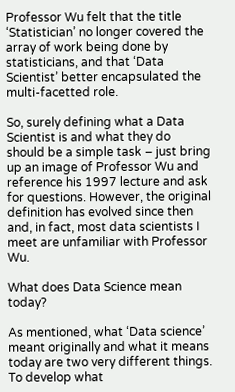Professor Wu felt that the title ‘Statistician’ no longer covered the array of work being done by statisticians, and that ‘Data Scientist’ better encapsulated the multi-facetted role.

So, surely defining what a Data Scientist is and what they do should be a simple task – just bring up an image of Professor Wu and reference his 1997 lecture and ask for questions. However, the original definition has evolved since then and, in fact, most data scientists I meet are unfamiliar with Professor Wu.

What does Data Science mean today?

As mentioned, what ‘Data science’ meant originally and what it means today are two very different things. To develop what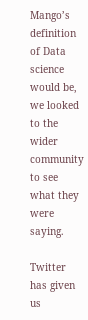Mango’s definition of Data science would be, we looked to the wider community to see what they were saying.

Twitter has given us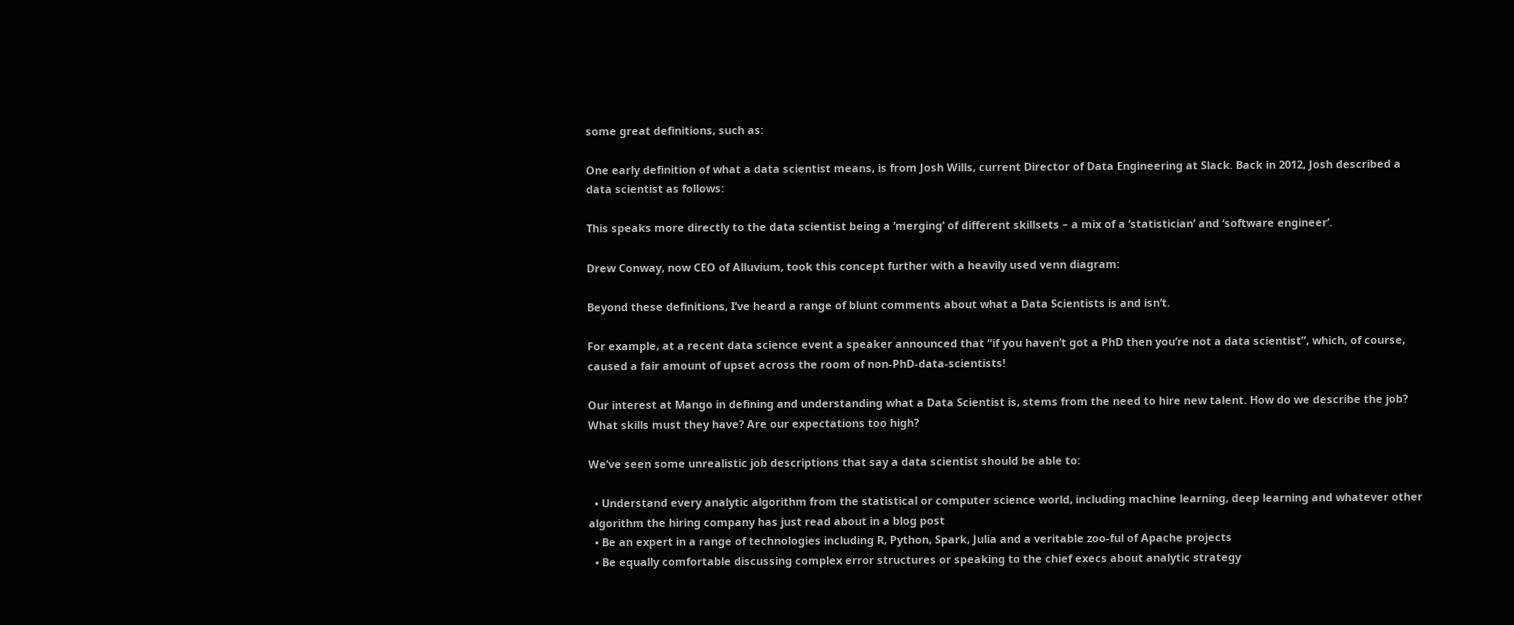some great definitions, such as:

One early definition of what a data scientist means, is from Josh Wills, current Director of Data Engineering at Slack. Back in 2012, Josh described a data scientist as follows:

This speaks more directly to the data scientist being a ‘merging’ of different skillsets – a mix of a ‘statistician’ and ‘software engineer’.

Drew Conway, now CEO of Alluvium, took this concept further with a heavily used venn diagram:

Beyond these definitions, I’ve heard a range of blunt comments about what a Data Scientists is and isn’t.

For example, at a recent data science event a speaker announced that “if you haven’t got a PhD then you’re not a data scientist”, which, of course, caused a fair amount of upset across the room of non-PhD-data-scientists!

Our interest at Mango in defining and understanding what a Data Scientist is, stems from the need to hire new talent. How do we describe the job? What skills must they have? Are our expectations too high?

We’ve seen some unrealistic job descriptions that say a data scientist should be able to:

  • Understand every analytic algorithm from the statistical or computer science world, including machine learning, deep learning and whatever other algorithm the hiring company has just read about in a blog post
  • Be an expert in a range of technologies including R, Python, Spark, Julia and a veritable zoo-ful of Apache projects
  • Be equally comfortable discussing complex error structures or speaking to the chief execs about analytic strategy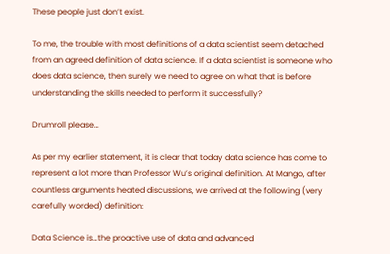These people just don’t exist.

To me, the trouble with most definitions of a data scientist seem detached from an agreed definition of data science. If a data scientist is someone who does data science, then surely we need to agree on what that is before understanding the skills needed to perform it successfully?

Drumroll please…

As per my earlier statement, it is clear that today data science has come to represent a lot more than Professor Wu’s original definition. At Mango, after countless arguments heated discussions, we arrived at the following (very carefully worded) definition:

Data Science is…the proactive use of data and advanced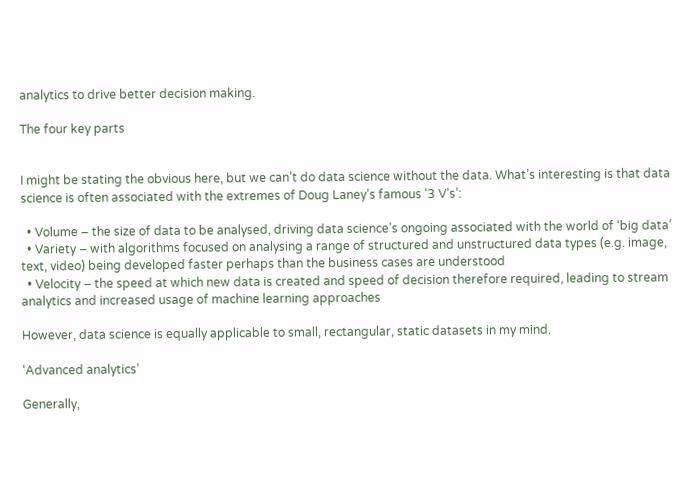analytics to drive better decision making.

The four key parts


I might be stating the obvious here, but we can’t do data science without the data. What’s interesting is that data science is often associated with the extremes of Doug Laney’s famous ‘3 V’s’:

  • Volume – the size of data to be analysed, driving data science’s ongoing associated with the world of ‘big data’
  • Variety – with algorithms focused on analysing a range of structured and unstructured data types (e.g. image, text, video) being developed faster perhaps than the business cases are understood
  • Velocity – the speed at which new data is created and speed of decision therefore required, leading to stream analytics and increased usage of machine learning approaches

However, data science is equally applicable to small, rectangular, static datasets in my mind.

‘Advanced analytics’

Generally,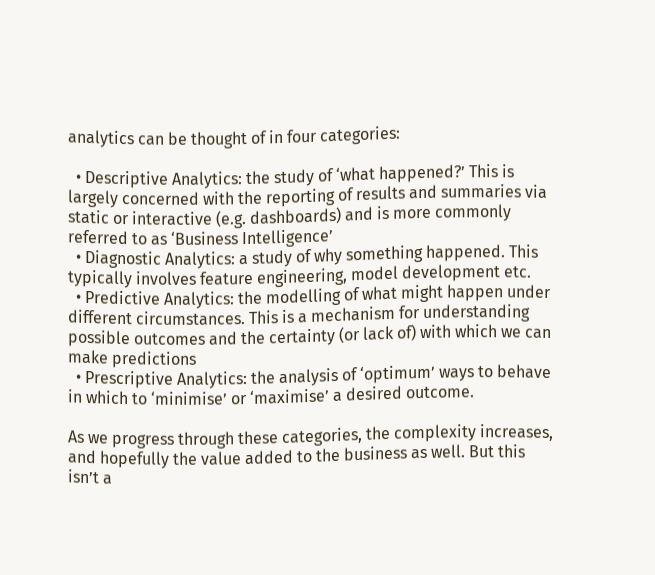analytics can be thought of in four categories:

  • Descriptive Analytics: the study of ‘what happened?’ This is largely concerned with the reporting of results and summaries via static or interactive (e.g. dashboards) and is more commonly referred to as ‘Business Intelligence’
  • Diagnostic Analytics: a study of why something happened. This typically involves feature engineering, model development etc.
  • Predictive Analytics: the modelling of what might happen under different circumstances. This is a mechanism for understanding possible outcomes and the certainty (or lack of) with which we can make predictions
  • Prescriptive Analytics: the analysis of ‘optimum’ ways to behave in which to ‘minimise’ or ‘maximise’ a desired outcome.

As we progress through these categories, the complexity increases, and hopefully the value added to the business as well. But this isn’t a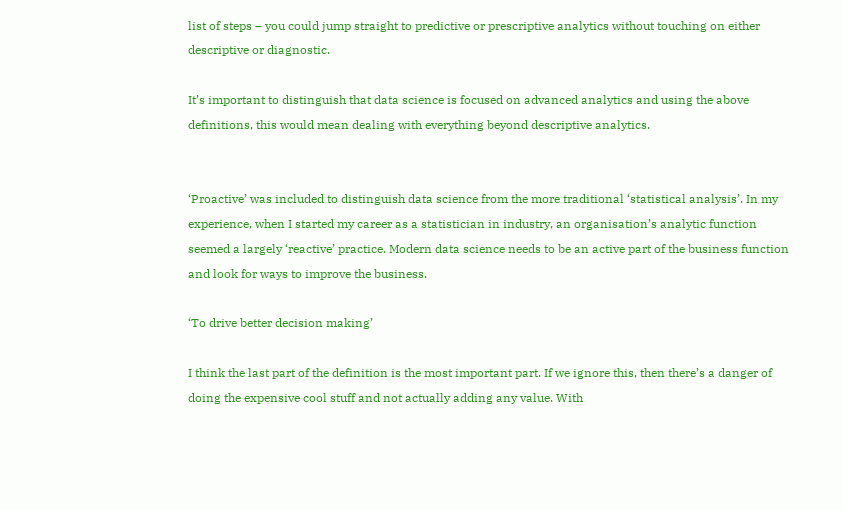list of steps – you could jump straight to predictive or prescriptive analytics without touching on either descriptive or diagnostic.

It’s important to distinguish that data science is focused on advanced analytics and using the above definitions, this would mean dealing with everything beyond descriptive analytics.


‘Proactive’ was included to distinguish data science from the more traditional ‘statistical analysis’. In my experience, when I started my career as a statistician in industry, an organisation’s analytic function seemed a largely ‘reactive’ practice. Modern data science needs to be an active part of the business function and look for ways to improve the business.

‘To drive better decision making’

I think the last part of the definition is the most important part. If we ignore this, then there’s a danger of doing the expensive cool stuff and not actually adding any value. With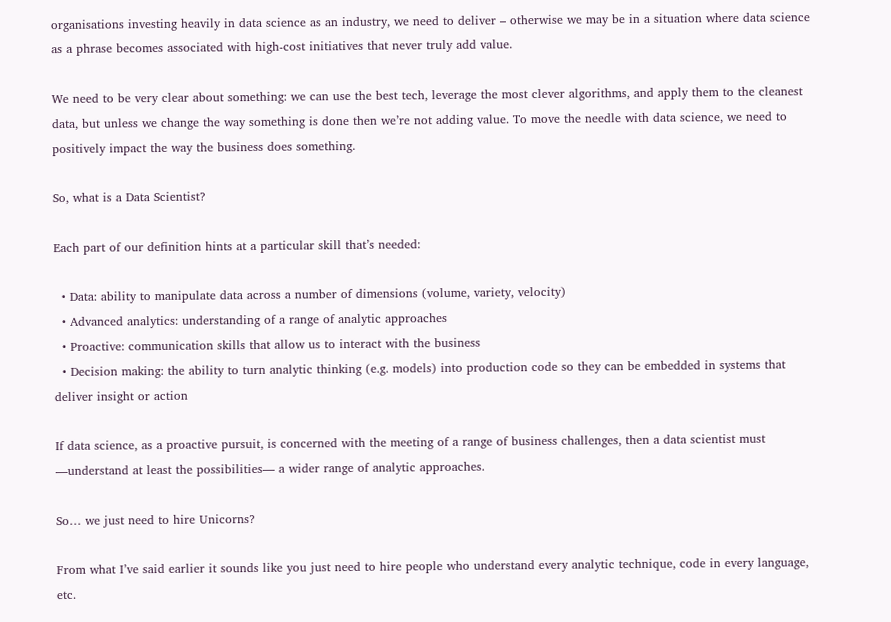organisations investing heavily in data science as an industry, we need to deliver – otherwise we may be in a situation where data science as a phrase becomes associated with high-cost initiatives that never truly add value.

We need to be very clear about something: we can use the best tech, leverage the most clever algorithms, and apply them to the cleanest data, but unless we change the way something is done then we’re not adding value. To move the needle with data science, we need to positively impact the way the business does something.

So, what is a Data Scientist?

Each part of our definition hints at a particular skill that’s needed:

  • Data: ability to manipulate data across a number of dimensions (volume, variety, velocity)
  • Advanced analytics: understanding of a range of analytic approaches
  • Proactive: communication skills that allow us to interact with the business
  • Decision making: the ability to turn analytic thinking (e.g. models) into production code so they can be embedded in systems that deliver insight or action

If data science, as a proactive pursuit, is concerned with the meeting of a range of business challenges, then a data scientist must —understand at least the possibilities— a wider range of analytic approaches.

So… we just need to hire Unicorns?

From what I’ve said earlier it sounds like you just need to hire people who understand every analytic technique, code in every language, etc.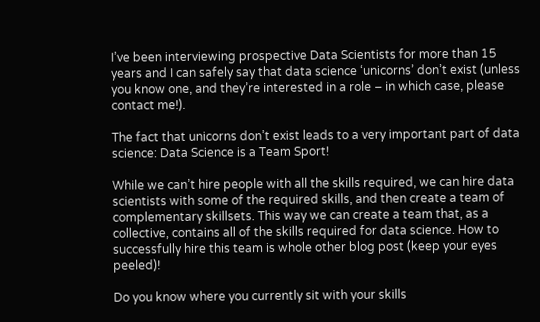I’ve been interviewing prospective Data Scientists for more than 15 years and I can safely say that data science ‘unicorns’ don’t exist (unless you know one, and they’re interested in a role – in which case, please contact me!).

The fact that unicorns don’t exist leads to a very important part of data science: Data Science is a Team Sport!

While we can’t hire people with all the skills required, we can hire data scientists with some of the required skills, and then create a team of complementary skillsets. This way we can create a team that, as a collective, contains all of the skills required for data science. How to successfully hire this team is whole other blog post (keep your eyes peeled)!

Do you know where you currently sit with your skills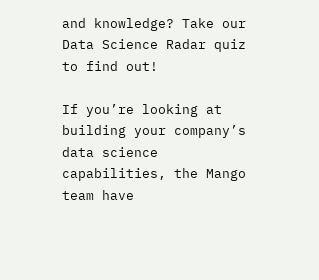and knowledge? Take our Data Science Radar quiz to find out!

If you’re looking at building your company’s data science capabilities, the Mango team have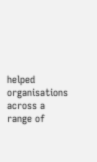helped organisations across a range of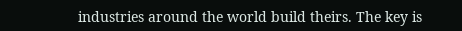industries around the world build theirs. The key is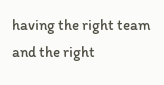having the right team and the right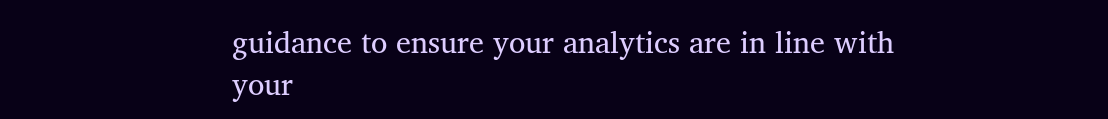guidance to ensure your analytics are in line with your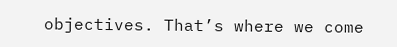objectives. That’s where we come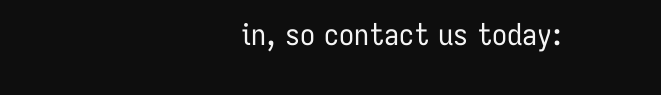in, so contact us today: